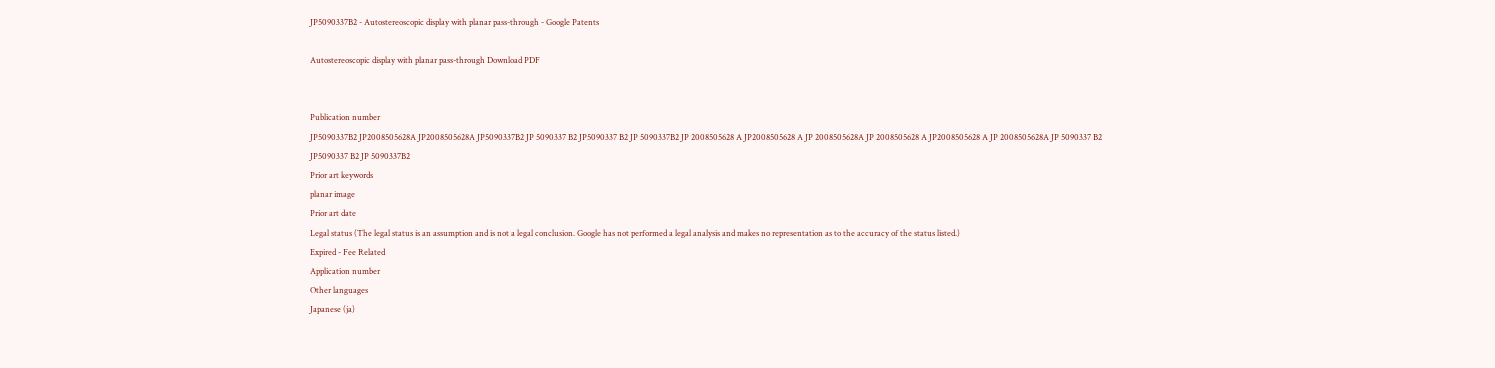JP5090337B2 - Autostereoscopic display with planar pass-through - Google Patents

Autostereoscopic display with planar pass-through Download PDF


Publication number
JP5090337B2 JP2008505628A JP2008505628A JP5090337B2 JP 5090337 B2 JP5090337 B2 JP 5090337B2 JP 2008505628 A JP2008505628 A JP 2008505628A JP 2008505628 A JP2008505628 A JP 2008505628A JP 5090337 B2 JP5090337 B2 JP 5090337B2
Prior art keywords
planar image
Prior art date
Legal status (The legal status is an assumption and is not a legal conclusion. Google has not performed a legal analysis and makes no representation as to the accuracy of the status listed.)
Expired - Fee Related
Application number
Other languages
Japanese (ja)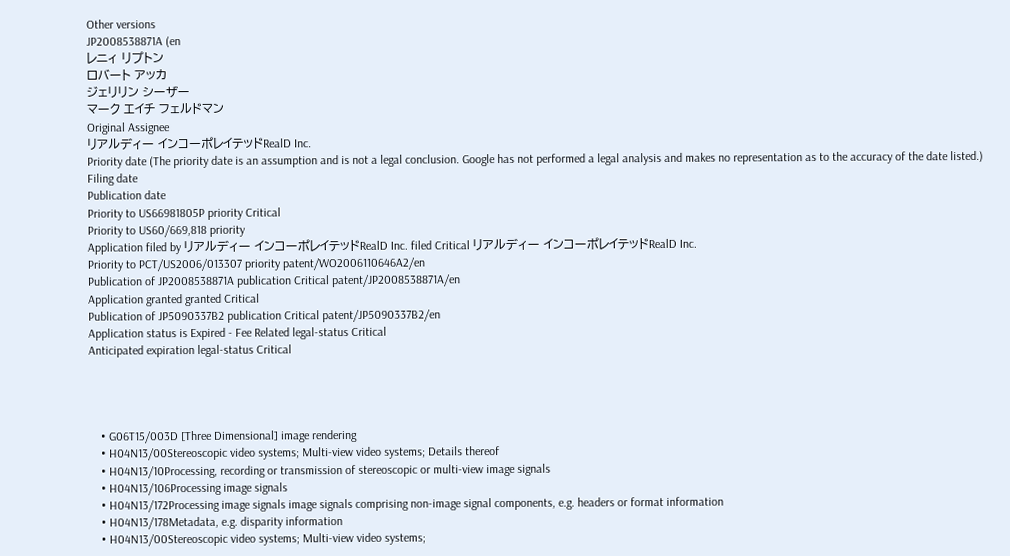Other versions
JP2008538871A (en
レニィ リプトン
ロバート アッカ
ジェリリン シーザー
マーク エイチ フェルドマン
Original Assignee
リアルディー インコーポレイテッドRealD Inc.
Priority date (The priority date is an assumption and is not a legal conclusion. Google has not performed a legal analysis and makes no representation as to the accuracy of the date listed.)
Filing date
Publication date
Priority to US66981805P priority Critical
Priority to US60/669,818 priority
Application filed by リアルディー インコーポレイテッドRealD Inc. filed Critical リアルディー インコーポレイテッドRealD Inc.
Priority to PCT/US2006/013307 priority patent/WO2006110646A2/en
Publication of JP2008538871A publication Critical patent/JP2008538871A/en
Application granted granted Critical
Publication of JP5090337B2 publication Critical patent/JP5090337B2/en
Application status is Expired - Fee Related legal-status Critical
Anticipated expiration legal-status Critical




    • G06T15/003D [Three Dimensional] image rendering
    • H04N13/00Stereoscopic video systems; Multi-view video systems; Details thereof
    • H04N13/10Processing, recording or transmission of stereoscopic or multi-view image signals
    • H04N13/106Processing image signals
    • H04N13/172Processing image signals image signals comprising non-image signal components, e.g. headers or format information
    • H04N13/178Metadata, e.g. disparity information
    • H04N13/00Stereoscopic video systems; Multi-view video systems;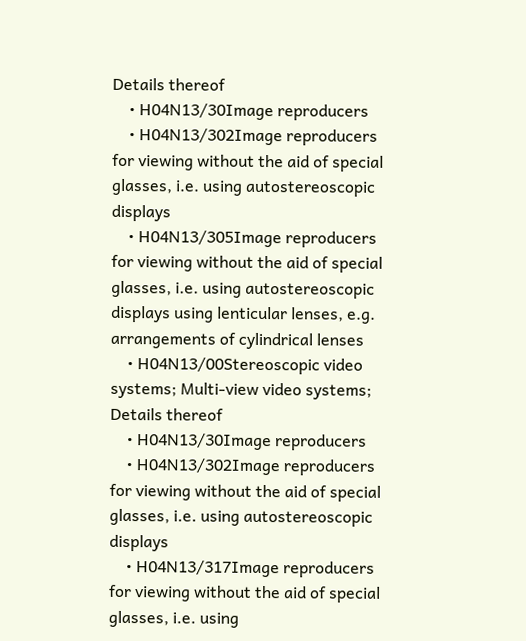Details thereof
    • H04N13/30Image reproducers
    • H04N13/302Image reproducers for viewing without the aid of special glasses, i.e. using autostereoscopic displays
    • H04N13/305Image reproducers for viewing without the aid of special glasses, i.e. using autostereoscopic displays using lenticular lenses, e.g. arrangements of cylindrical lenses
    • H04N13/00Stereoscopic video systems; Multi-view video systems; Details thereof
    • H04N13/30Image reproducers
    • H04N13/302Image reproducers for viewing without the aid of special glasses, i.e. using autostereoscopic displays
    • H04N13/317Image reproducers for viewing without the aid of special glasses, i.e. using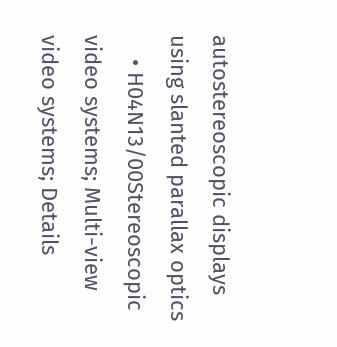autostereoscopic displays using slanted parallax optics
    • H04N13/00Stereoscopic video systems; Multi-view video systems; Details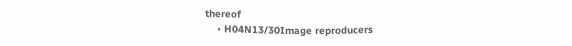thereof
    • H04N13/30Image reproducers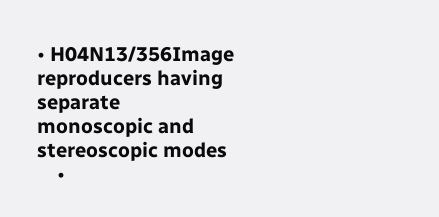• H04N13/356Image reproducers having separate monoscopic and stereoscopic modes
    •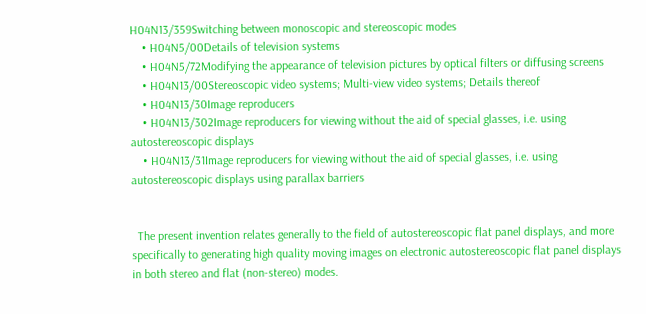H04N13/359Switching between monoscopic and stereoscopic modes
    • H04N5/00Details of television systems
    • H04N5/72Modifying the appearance of television pictures by optical filters or diffusing screens
    • H04N13/00Stereoscopic video systems; Multi-view video systems; Details thereof
    • H04N13/30Image reproducers
    • H04N13/302Image reproducers for viewing without the aid of special glasses, i.e. using autostereoscopic displays
    • H04N13/31Image reproducers for viewing without the aid of special glasses, i.e. using autostereoscopic displays using parallax barriers


  The present invention relates generally to the field of autostereoscopic flat panel displays, and more specifically to generating high quality moving images on electronic autostereoscopic flat panel displays in both stereo and flat (non-stereo) modes.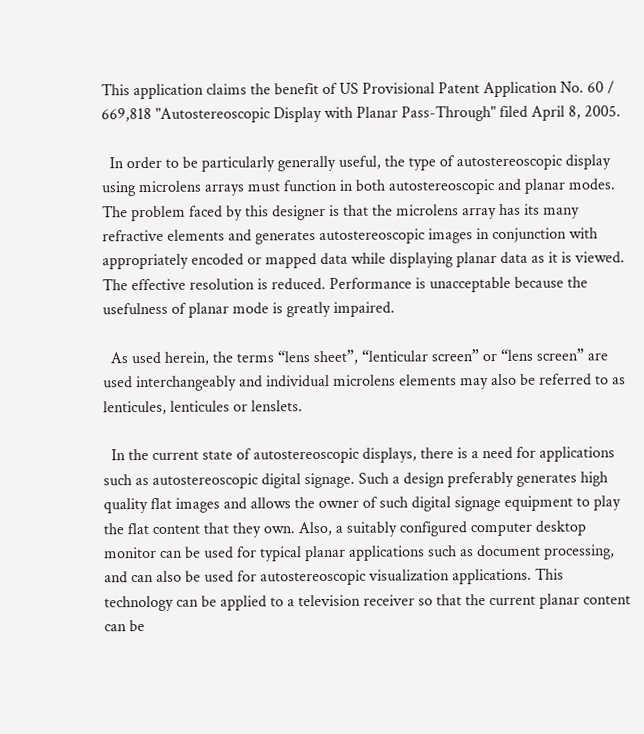This application claims the benefit of US Provisional Patent Application No. 60 / 669,818 "Autostereoscopic Display with Planar Pass-Through" filed April 8, 2005.

  In order to be particularly generally useful, the type of autostereoscopic display using microlens arrays must function in both autostereoscopic and planar modes. The problem faced by this designer is that the microlens array has its many refractive elements and generates autostereoscopic images in conjunction with appropriately encoded or mapped data while displaying planar data as it is viewed. The effective resolution is reduced. Performance is unacceptable because the usefulness of planar mode is greatly impaired.

  As used herein, the terms “lens sheet”, “lenticular screen” or “lens screen” are used interchangeably and individual microlens elements may also be referred to as lenticules, lenticules or lenslets.

  In the current state of autostereoscopic displays, there is a need for applications such as autostereoscopic digital signage. Such a design preferably generates high quality flat images and allows the owner of such digital signage equipment to play the flat content that they own. Also, a suitably configured computer desktop monitor can be used for typical planar applications such as document processing, and can also be used for autostereoscopic visualization applications. This technology can be applied to a television receiver so that the current planar content can be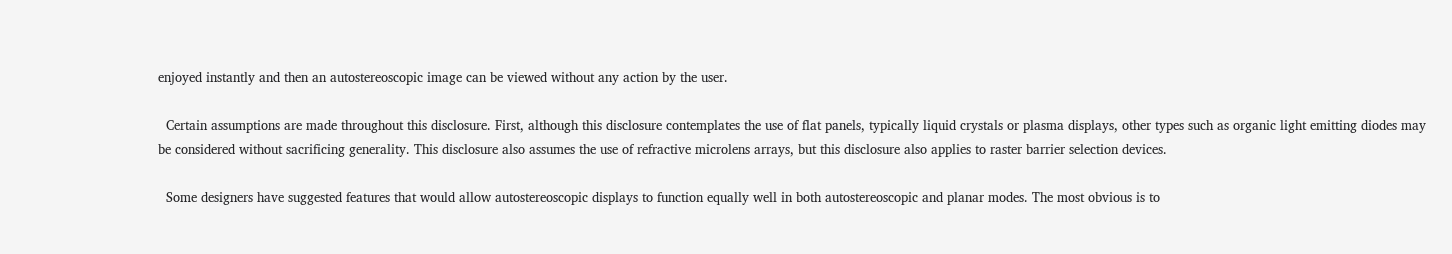enjoyed instantly and then an autostereoscopic image can be viewed without any action by the user.

  Certain assumptions are made throughout this disclosure. First, although this disclosure contemplates the use of flat panels, typically liquid crystals or plasma displays, other types such as organic light emitting diodes may be considered without sacrificing generality. This disclosure also assumes the use of refractive microlens arrays, but this disclosure also applies to raster barrier selection devices.

  Some designers have suggested features that would allow autostereoscopic displays to function equally well in both autostereoscopic and planar modes. The most obvious is to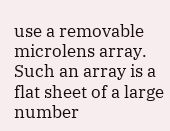use a removable microlens array. Such an array is a flat sheet of a large number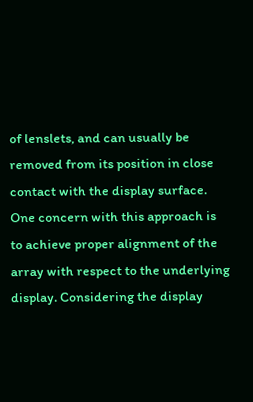of lenslets, and can usually be removed from its position in close contact with the display surface. One concern with this approach is to achieve proper alignment of the array with respect to the underlying display. Considering the display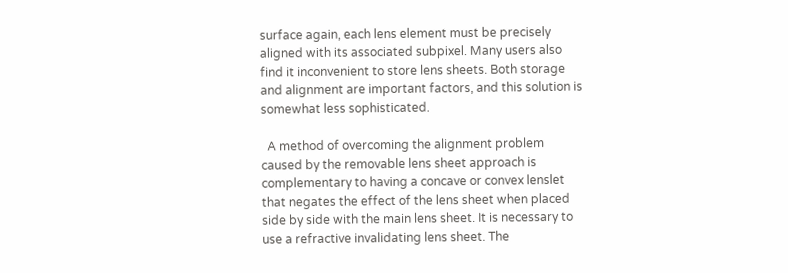surface again, each lens element must be precisely aligned with its associated subpixel. Many users also find it inconvenient to store lens sheets. Both storage and alignment are important factors, and this solution is somewhat less sophisticated.

  A method of overcoming the alignment problem caused by the removable lens sheet approach is complementary to having a concave or convex lenslet that negates the effect of the lens sheet when placed side by side with the main lens sheet. It is necessary to use a refractive invalidating lens sheet. The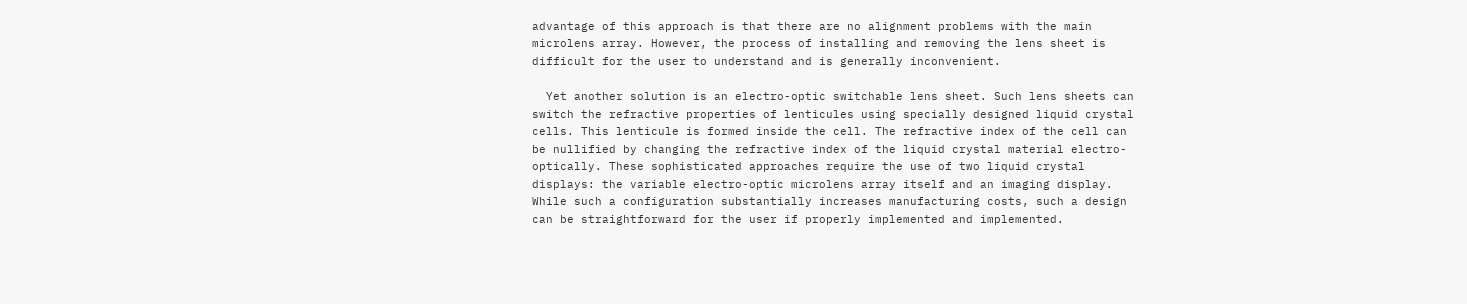advantage of this approach is that there are no alignment problems with the main microlens array. However, the process of installing and removing the lens sheet is difficult for the user to understand and is generally inconvenient.

  Yet another solution is an electro-optic switchable lens sheet. Such lens sheets can switch the refractive properties of lenticules using specially designed liquid crystal cells. This lenticule is formed inside the cell. The refractive index of the cell can be nullified by changing the refractive index of the liquid crystal material electro-optically. These sophisticated approaches require the use of two liquid crystal displays: the variable electro-optic microlens array itself and an imaging display. While such a configuration substantially increases manufacturing costs, such a design can be straightforward for the user if properly implemented and implemented.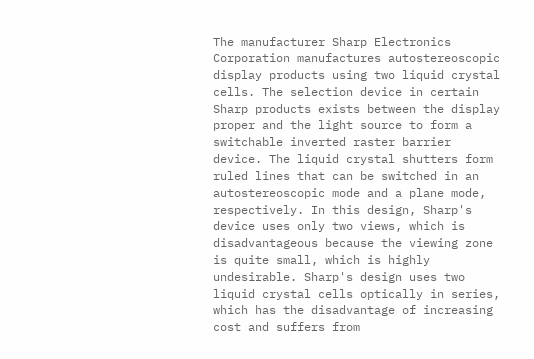The manufacturer Sharp Electronics Corporation manufactures autostereoscopic display products using two liquid crystal cells. The selection device in certain Sharp products exists between the display proper and the light source to form a switchable inverted raster barrier device. The liquid crystal shutters form ruled lines that can be switched in an autostereoscopic mode and a plane mode, respectively. In this design, Sharp's device uses only two views, which is disadvantageous because the viewing zone is quite small, which is highly undesirable. Sharp's design uses two liquid crystal cells optically in series, which has the disadvantage of increasing cost and suffers from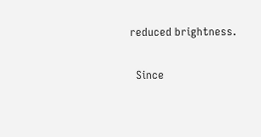reduced brightness.

  Since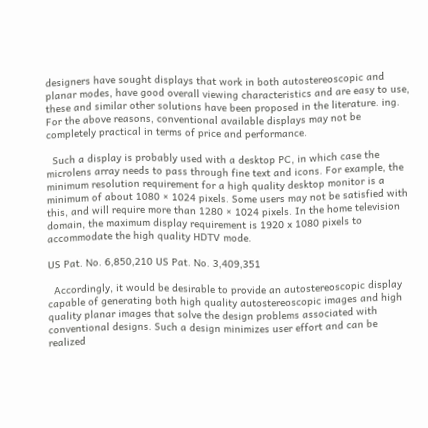designers have sought displays that work in both autostereoscopic and planar modes, have good overall viewing characteristics and are easy to use, these and similar other solutions have been proposed in the literature. ing. For the above reasons, conventional available displays may not be completely practical in terms of price and performance.

  Such a display is probably used with a desktop PC, in which case the microlens array needs to pass through fine text and icons. For example, the minimum resolution requirement for a high quality desktop monitor is a minimum of about 1080 × 1024 pixels. Some users may not be satisfied with this, and will require more than 1280 × 1024 pixels. In the home television domain, the maximum display requirement is 1920 x 1080 pixels to accommodate the high quality HDTV mode.

US Pat. No. 6,850,210 US Pat. No. 3,409,351

  Accordingly, it would be desirable to provide an autostereoscopic display capable of generating both high quality autostereoscopic images and high quality planar images that solve the design problems associated with conventional designs. Such a design minimizes user effort and can be realized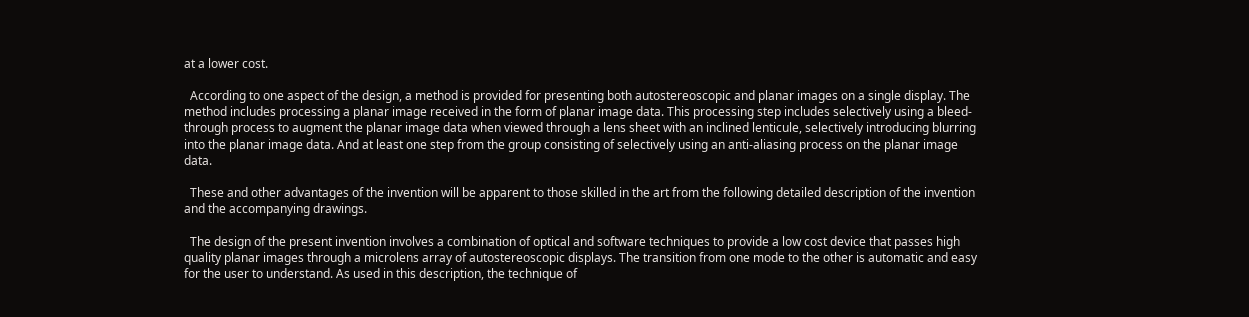at a lower cost.

  According to one aspect of the design, a method is provided for presenting both autostereoscopic and planar images on a single display. The method includes processing a planar image received in the form of planar image data. This processing step includes selectively using a bleed-through process to augment the planar image data when viewed through a lens sheet with an inclined lenticule, selectively introducing blurring into the planar image data. And at least one step from the group consisting of selectively using an anti-aliasing process on the planar image data.

  These and other advantages of the invention will be apparent to those skilled in the art from the following detailed description of the invention and the accompanying drawings.

  The design of the present invention involves a combination of optical and software techniques to provide a low cost device that passes high quality planar images through a microlens array of autostereoscopic displays. The transition from one mode to the other is automatic and easy for the user to understand. As used in this description, the technique of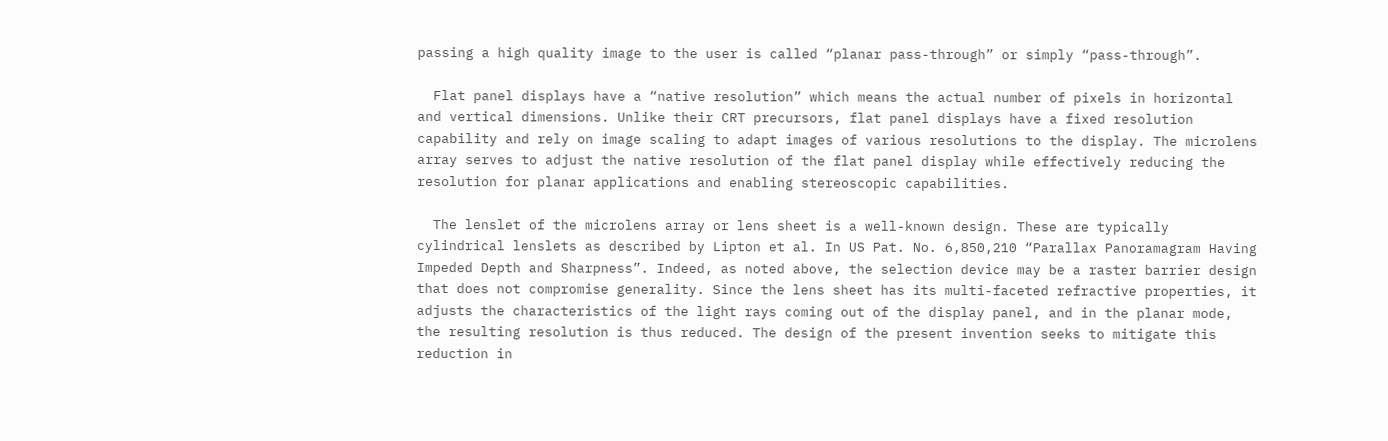passing a high quality image to the user is called “planar pass-through” or simply “pass-through”.

  Flat panel displays have a “native resolution” which means the actual number of pixels in horizontal and vertical dimensions. Unlike their CRT precursors, flat panel displays have a fixed resolution capability and rely on image scaling to adapt images of various resolutions to the display. The microlens array serves to adjust the native resolution of the flat panel display while effectively reducing the resolution for planar applications and enabling stereoscopic capabilities.

  The lenslet of the microlens array or lens sheet is a well-known design. These are typically cylindrical lenslets as described by Lipton et al. In US Pat. No. 6,850,210 “Parallax Panoramagram Having Impeded Depth and Sharpness”. Indeed, as noted above, the selection device may be a raster barrier design that does not compromise generality. Since the lens sheet has its multi-faceted refractive properties, it adjusts the characteristics of the light rays coming out of the display panel, and in the planar mode, the resulting resolution is thus reduced. The design of the present invention seeks to mitigate this reduction in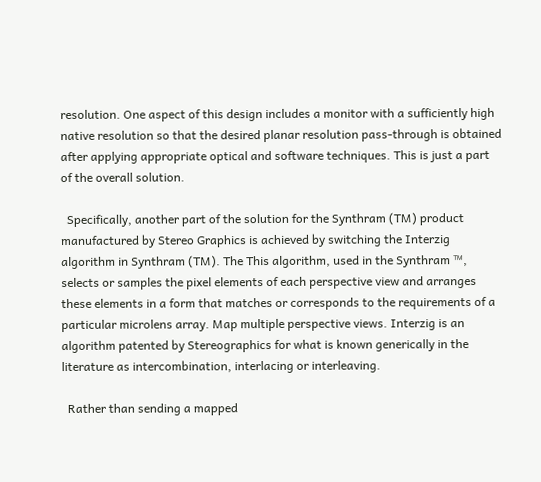resolution. One aspect of this design includes a monitor with a sufficiently high native resolution so that the desired planar resolution pass-through is obtained after applying appropriate optical and software techniques. This is just a part of the overall solution.

  Specifically, another part of the solution for the Synthram (TM) product manufactured by Stereo Graphics is achieved by switching the Interzig algorithm in Synthram (TM). The This algorithm, used in the Synthram ™, selects or samples the pixel elements of each perspective view and arranges these elements in a form that matches or corresponds to the requirements of a particular microlens array. Map multiple perspective views. Interzig is an algorithm patented by Stereographics for what is known generically in the literature as intercombination, interlacing or interleaving.

  Rather than sending a mapped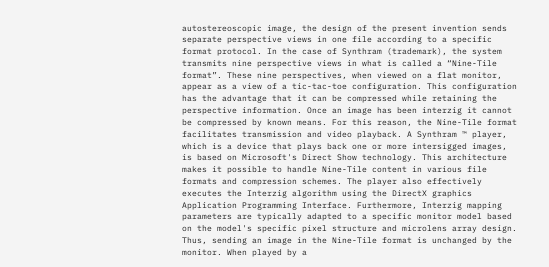autostereoscopic image, the design of the present invention sends separate perspective views in one file according to a specific format protocol. In the case of Synthram (trademark), the system transmits nine perspective views in what is called a “Nine-Tile format”. These nine perspectives, when viewed on a flat monitor, appear as a view of a tic-tac-toe configuration. This configuration has the advantage that it can be compressed while retaining the perspective information. Once an image has been interzig it cannot be compressed by known means. For this reason, the Nine-Tile format facilitates transmission and video playback. A Synthram ™ player, which is a device that plays back one or more intersigged images, is based on Microsoft's Direct Show technology. This architecture makes it possible to handle Nine-Tile content in various file formats and compression schemes. The player also effectively executes the Interzig algorithm using the DirectX graphics Application Programming Interface. Furthermore, Interzig mapping parameters are typically adapted to a specific monitor model based on the model's specific pixel structure and microlens array design. Thus, sending an image in the Nine-Tile format is unchanged by the monitor. When played by a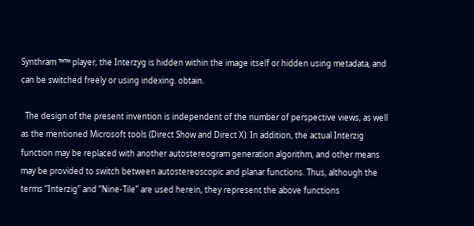Synthram ™™ player, the Interzyg is hidden within the image itself or hidden using metadata, and can be switched freely or using indexing. obtain.

  The design of the present invention is independent of the number of perspective views, as well as the mentioned Microsoft tools (Direct Show and Direct X). In addition, the actual Interzig function may be replaced with another autostereogram generation algorithm, and other means may be provided to switch between autostereoscopic and planar functions. Thus, although the terms “Interzig” and “Nine-Tile” are used herein, they represent the above functions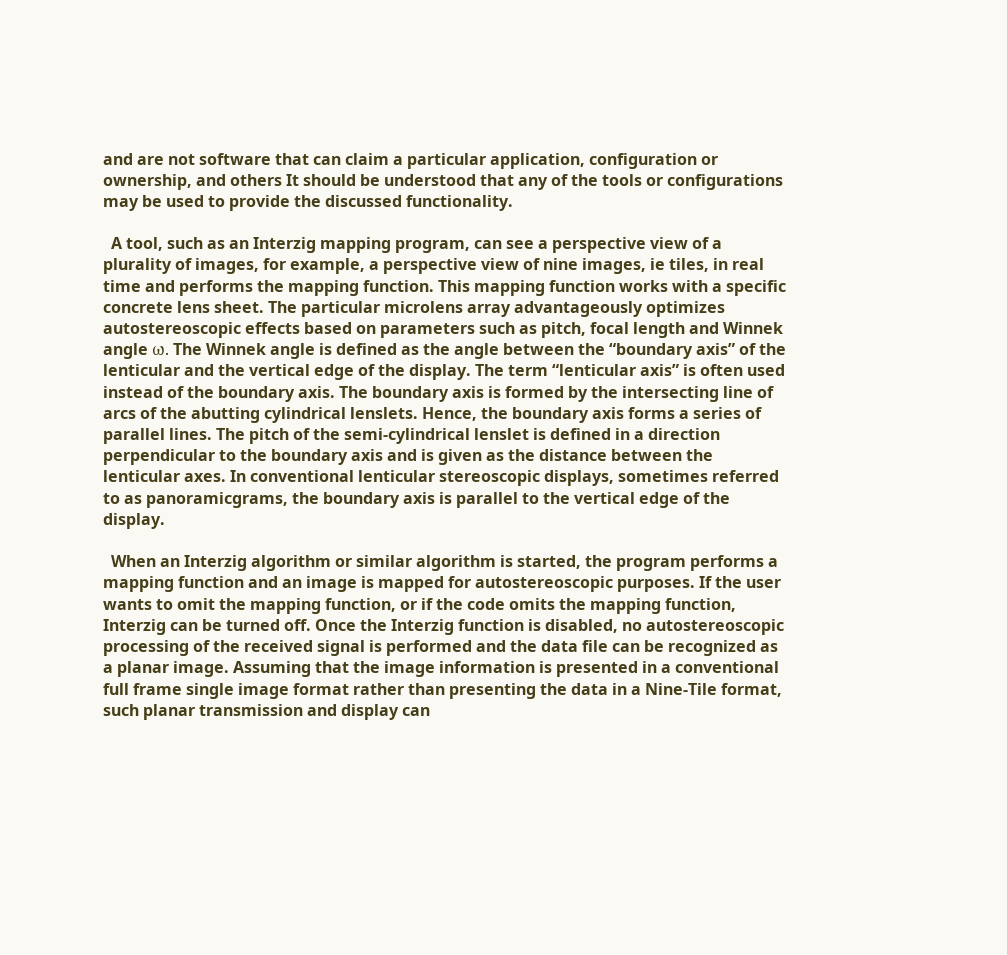and are not software that can claim a particular application, configuration or ownership, and others It should be understood that any of the tools or configurations may be used to provide the discussed functionality.

  A tool, such as an Interzig mapping program, can see a perspective view of a plurality of images, for example, a perspective view of nine images, ie tiles, in real time and performs the mapping function. This mapping function works with a specific concrete lens sheet. The particular microlens array advantageously optimizes autostereoscopic effects based on parameters such as pitch, focal length and Winnek angle ω. The Winnek angle is defined as the angle between the “boundary axis” of the lenticular and the vertical edge of the display. The term “lenticular axis” is often used instead of the boundary axis. The boundary axis is formed by the intersecting line of arcs of the abutting cylindrical lenslets. Hence, the boundary axis forms a series of parallel lines. The pitch of the semi-cylindrical lenslet is defined in a direction perpendicular to the boundary axis and is given as the distance between the lenticular axes. In conventional lenticular stereoscopic displays, sometimes referred to as panoramicgrams, the boundary axis is parallel to the vertical edge of the display.

  When an Interzig algorithm or similar algorithm is started, the program performs a mapping function and an image is mapped for autostereoscopic purposes. If the user wants to omit the mapping function, or if the code omits the mapping function, Interzig can be turned off. Once the Interzig function is disabled, no autostereoscopic processing of the received signal is performed and the data file can be recognized as a planar image. Assuming that the image information is presented in a conventional full frame single image format rather than presenting the data in a Nine-Tile format, such planar transmission and display can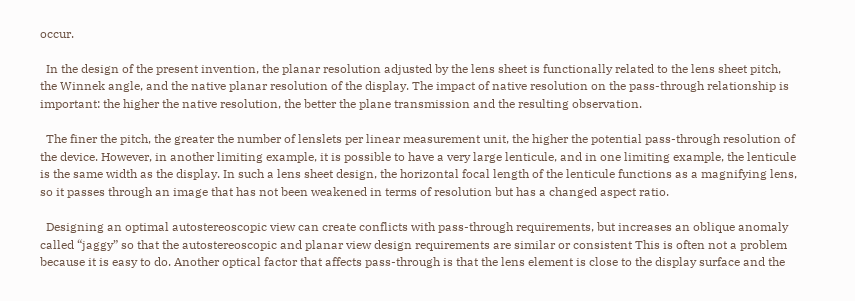occur.

  In the design of the present invention, the planar resolution adjusted by the lens sheet is functionally related to the lens sheet pitch, the Winnek angle, and the native planar resolution of the display. The impact of native resolution on the pass-through relationship is important: the higher the native resolution, the better the plane transmission and the resulting observation.

  The finer the pitch, the greater the number of lenslets per linear measurement unit, the higher the potential pass-through resolution of the device. However, in another limiting example, it is possible to have a very large lenticule, and in one limiting example, the lenticule is the same width as the display. In such a lens sheet design, the horizontal focal length of the lenticule functions as a magnifying lens, so it passes through an image that has not been weakened in terms of resolution but has a changed aspect ratio.

  Designing an optimal autostereoscopic view can create conflicts with pass-through requirements, but increases an oblique anomaly called “jaggy” so that the autostereoscopic and planar view design requirements are similar or consistent This is often not a problem because it is easy to do. Another optical factor that affects pass-through is that the lens element is close to the display surface and the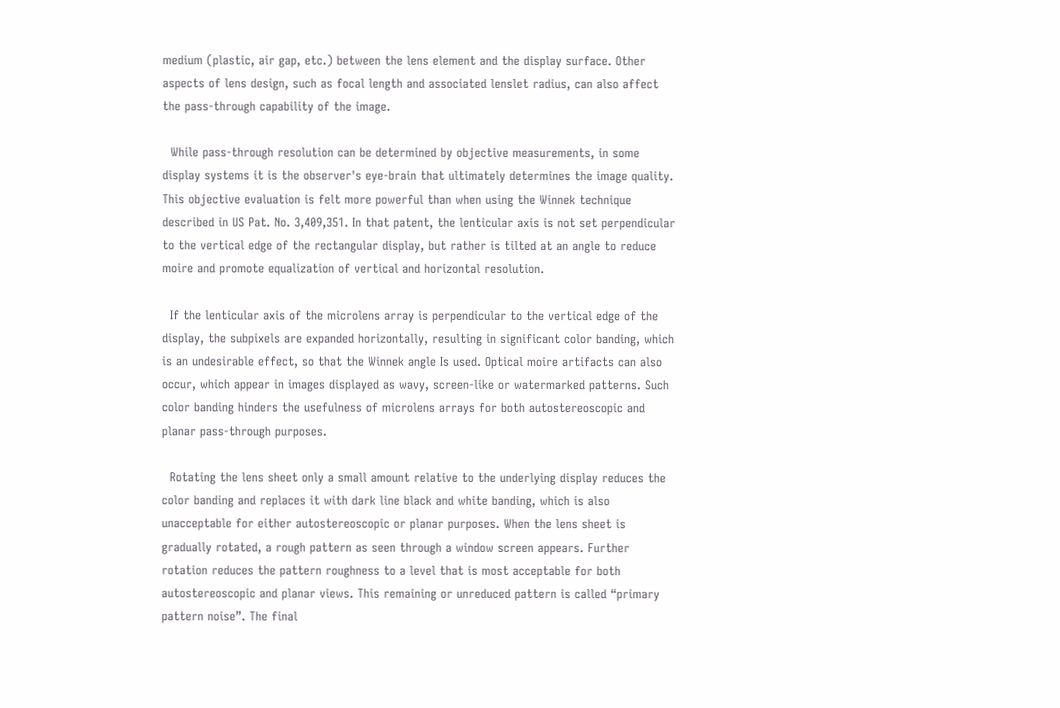medium (plastic, air gap, etc.) between the lens element and the display surface. Other aspects of lens design, such as focal length and associated lenslet radius, can also affect the pass-through capability of the image.

  While pass-through resolution can be determined by objective measurements, in some display systems it is the observer's eye-brain that ultimately determines the image quality. This objective evaluation is felt more powerful than when using the Winnek technique described in US Pat. No. 3,409,351. In that patent, the lenticular axis is not set perpendicular to the vertical edge of the rectangular display, but rather is tilted at an angle to reduce moire and promote equalization of vertical and horizontal resolution.

  If the lenticular axis of the microlens array is perpendicular to the vertical edge of the display, the subpixels are expanded horizontally, resulting in significant color banding, which is an undesirable effect, so that the Winnek angle Is used. Optical moire artifacts can also occur, which appear in images displayed as wavy, screen-like or watermarked patterns. Such color banding hinders the usefulness of microlens arrays for both autostereoscopic and planar pass-through purposes.

  Rotating the lens sheet only a small amount relative to the underlying display reduces the color banding and replaces it with dark line black and white banding, which is also unacceptable for either autostereoscopic or planar purposes. When the lens sheet is gradually rotated, a rough pattern as seen through a window screen appears. Further rotation reduces the pattern roughness to a level that is most acceptable for both autostereoscopic and planar views. This remaining or unreduced pattern is called “primary pattern noise”. The final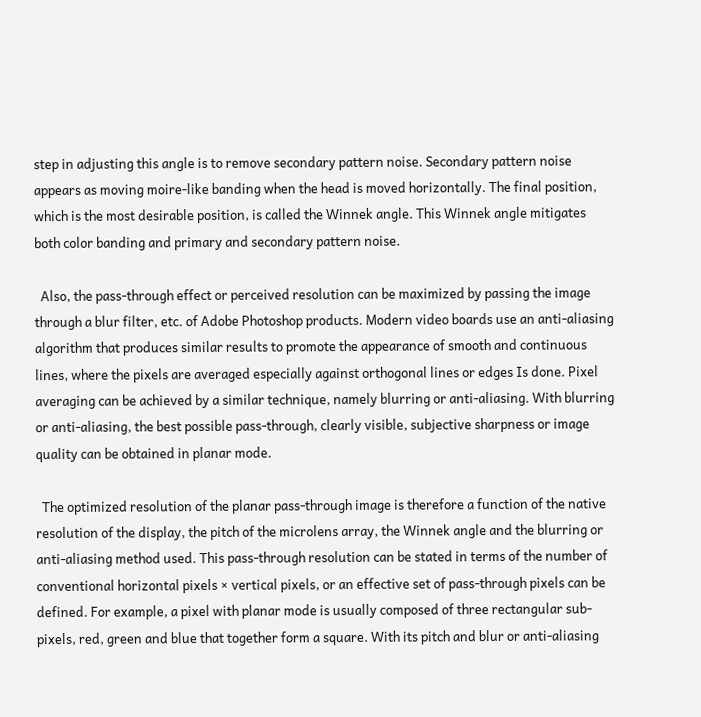step in adjusting this angle is to remove secondary pattern noise. Secondary pattern noise appears as moving moire-like banding when the head is moved horizontally. The final position, which is the most desirable position, is called the Winnek angle. This Winnek angle mitigates both color banding and primary and secondary pattern noise.

  Also, the pass-through effect or perceived resolution can be maximized by passing the image through a blur filter, etc. of Adobe Photoshop products. Modern video boards use an anti-aliasing algorithm that produces similar results to promote the appearance of smooth and continuous lines, where the pixels are averaged especially against orthogonal lines or edges Is done. Pixel averaging can be achieved by a similar technique, namely blurring or anti-aliasing. With blurring or anti-aliasing, the best possible pass-through, clearly visible, subjective sharpness or image quality can be obtained in planar mode.

  The optimized resolution of the planar pass-through image is therefore a function of the native resolution of the display, the pitch of the microlens array, the Winnek angle and the blurring or anti-aliasing method used. This pass-through resolution can be stated in terms of the number of conventional horizontal pixels × vertical pixels, or an effective set of pass-through pixels can be defined. For example, a pixel with planar mode is usually composed of three rectangular sub-pixels, red, green and blue that together form a square. With its pitch and blur or anti-aliasing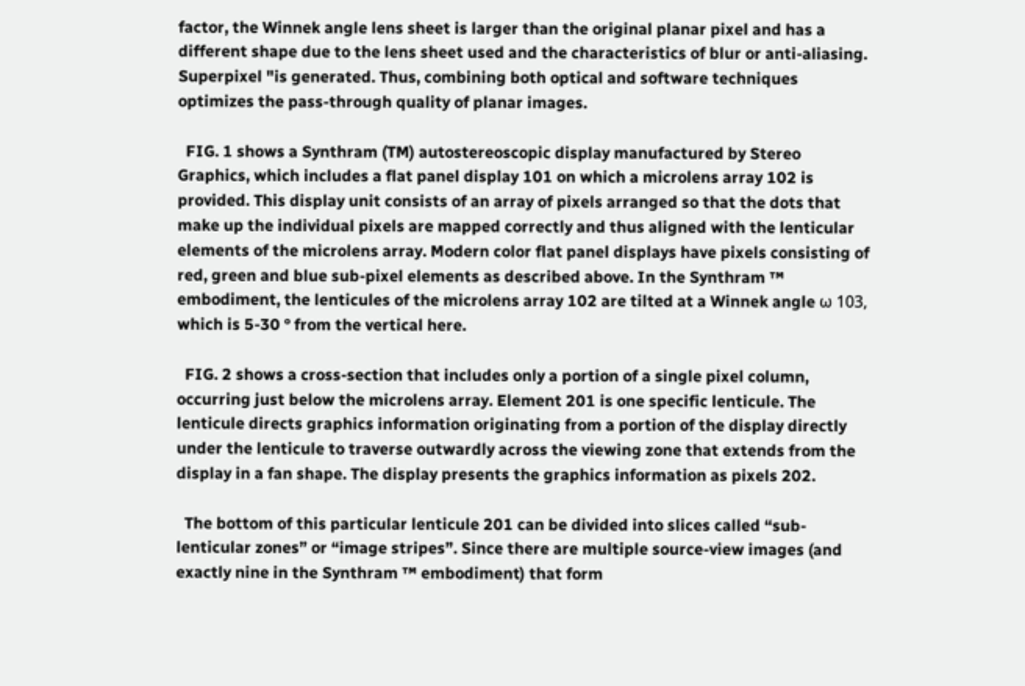factor, the Winnek angle lens sheet is larger than the original planar pixel and has a different shape due to the lens sheet used and the characteristics of blur or anti-aliasing. Superpixel "is generated. Thus, combining both optical and software techniques optimizes the pass-through quality of planar images.

  FIG. 1 shows a Synthram (TM) autostereoscopic display manufactured by Stereo Graphics, which includes a flat panel display 101 on which a microlens array 102 is provided. This display unit consists of an array of pixels arranged so that the dots that make up the individual pixels are mapped correctly and thus aligned with the lenticular elements of the microlens array. Modern color flat panel displays have pixels consisting of red, green and blue sub-pixel elements as described above. In the Synthram ™ embodiment, the lenticules of the microlens array 102 are tilted at a Winnek angle ω 103, which is 5-30 ° from the vertical here.

  FIG. 2 shows a cross-section that includes only a portion of a single pixel column, occurring just below the microlens array. Element 201 is one specific lenticule. The lenticule directs graphics information originating from a portion of the display directly under the lenticule to traverse outwardly across the viewing zone that extends from the display in a fan shape. The display presents the graphics information as pixels 202.

  The bottom of this particular lenticule 201 can be divided into slices called “sub-lenticular zones” or “image stripes”. Since there are multiple source-view images (and exactly nine in the Synthram ™ embodiment) that form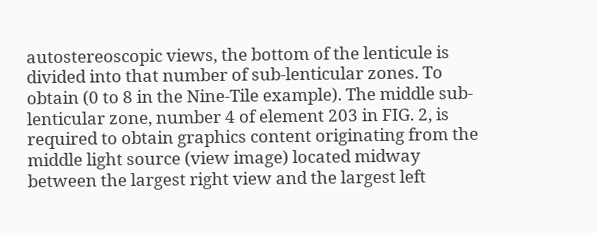autostereoscopic views, the bottom of the lenticule is divided into that number of sub-lenticular zones. To obtain (0 to 8 in the Nine-Tile example). The middle sub-lenticular zone, number 4 of element 203 in FIG. 2, is required to obtain graphics content originating from the middle light source (view image) located midway between the largest right view and the largest left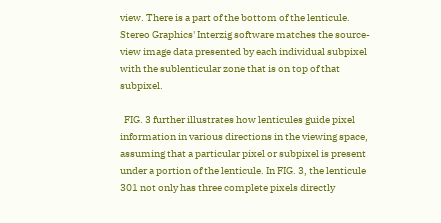view. There is a part of the bottom of the lenticule. Stereo Graphics' Interzig software matches the source-view image data presented by each individual subpixel with the sublenticular zone that is on top of that subpixel.

  FIG. 3 further illustrates how lenticules guide pixel information in various directions in the viewing space, assuming that a particular pixel or subpixel is present under a portion of the lenticule. In FIG. 3, the lenticule 301 not only has three complete pixels directly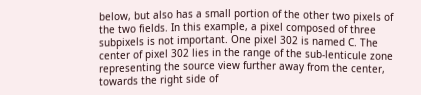below, but also has a small portion of the other two pixels of the two fields. In this example, a pixel composed of three subpixels is not important. One pixel 302 is named C. The center of pixel 302 lies in the range of the sub-lenticule zone representing the source view further away from the center, towards the right side of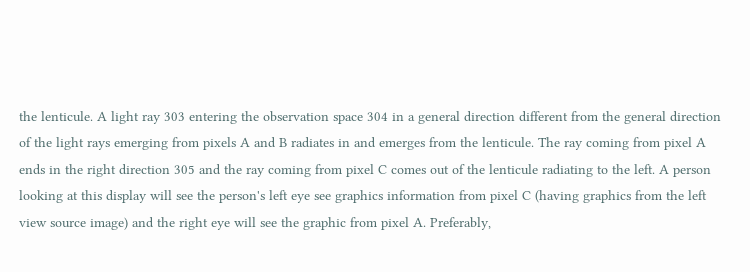the lenticule. A light ray 303 entering the observation space 304 in a general direction different from the general direction of the light rays emerging from pixels A and B radiates in and emerges from the lenticule. The ray coming from pixel A ends in the right direction 305 and the ray coming from pixel C comes out of the lenticule radiating to the left. A person looking at this display will see the person's left eye see graphics information from pixel C (having graphics from the left view source image) and the right eye will see the graphic from pixel A. Preferably,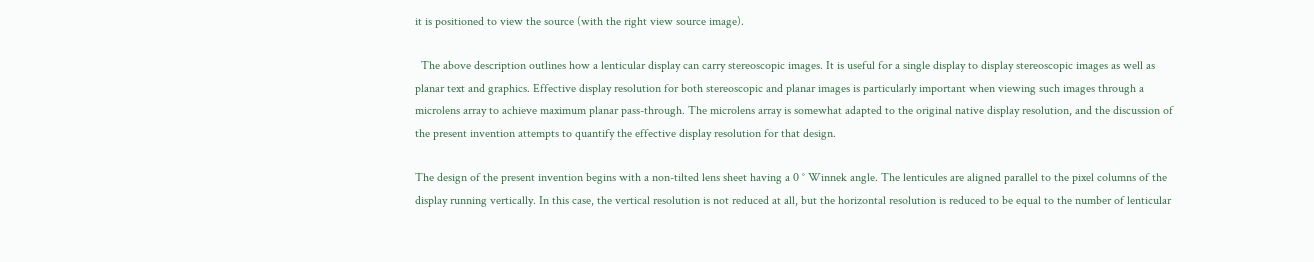it is positioned to view the source (with the right view source image).

  The above description outlines how a lenticular display can carry stereoscopic images. It is useful for a single display to display stereoscopic images as well as planar text and graphics. Effective display resolution for both stereoscopic and planar images is particularly important when viewing such images through a microlens array to achieve maximum planar pass-through. The microlens array is somewhat adapted to the original native display resolution, and the discussion of the present invention attempts to quantify the effective display resolution for that design.

The design of the present invention begins with a non-tilted lens sheet having a 0 ° Winnek angle. The lenticules are aligned parallel to the pixel columns of the display running vertically. In this case, the vertical resolution is not reduced at all, but the horizontal resolution is reduced to be equal to the number of lenticular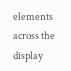elements across the display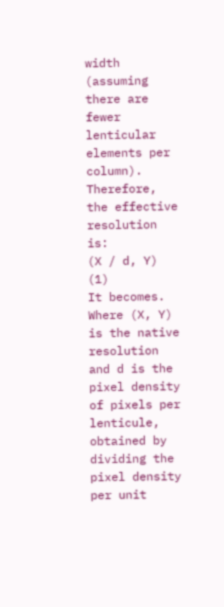width (assuming there are fewer lenticular elements per column). Therefore, the effective resolution is:
(X / d, Y) (1)
It becomes. Where (X, Y) is the native resolution and d is the pixel density of pixels per lenticule, obtained by dividing the pixel density per unit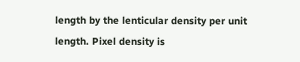length by the lenticular density per unit length. Pixel density is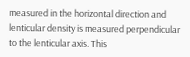measured in the horizontal direction and lenticular density is measured perpendicular to the lenticular axis. This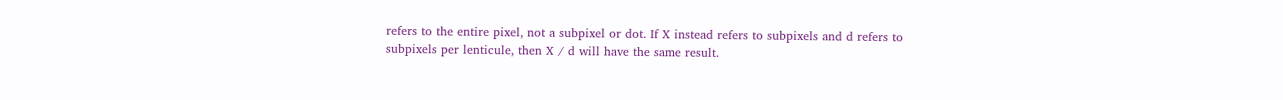refers to the entire pixel, not a subpixel or dot. If X instead refers to subpixels and d refers to subpixels per lenticule, then X / d will have the same result.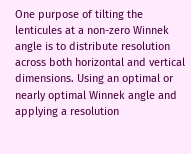One purpose of tilting the lenticules at a non-zero Winnek angle is to distribute resolution across both horizontal and vertical dimensions. Using an optimal or nearly optimal Winnek angle and applying a resolution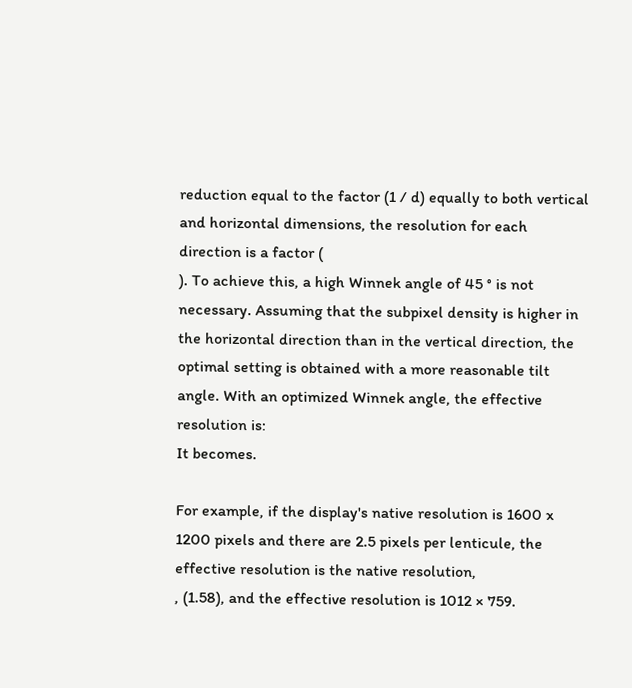reduction equal to the factor (1 / d) equally to both vertical and horizontal dimensions, the resolution for each direction is a factor (
). To achieve this, a high Winnek angle of 45 ° is not necessary. Assuming that the subpixel density is higher in the horizontal direction than in the vertical direction, the optimal setting is obtained with a more reasonable tilt angle. With an optimized Winnek angle, the effective resolution is:
It becomes.

For example, if the display's native resolution is 1600 x 1200 pixels and there are 2.5 pixels per lenticule, the effective resolution is the native resolution,
, (1.58), and the effective resolution is 1012 × 759.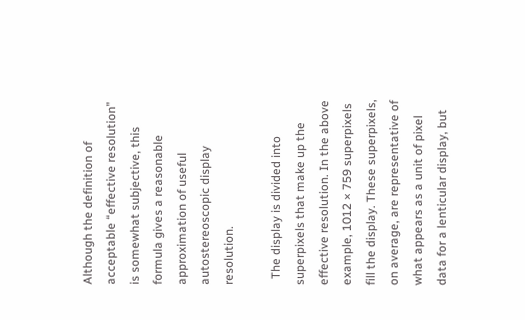Although the definition of acceptable “effective resolution” is somewhat subjective, this formula gives a reasonable approximation of useful autostereoscopic display resolution.

  The display is divided into superpixels that make up the effective resolution. In the above example, 1012 × 759 superpixels fill the display. These superpixels, on average, are representative of what appears as a unit of pixel data for a lenticular display, but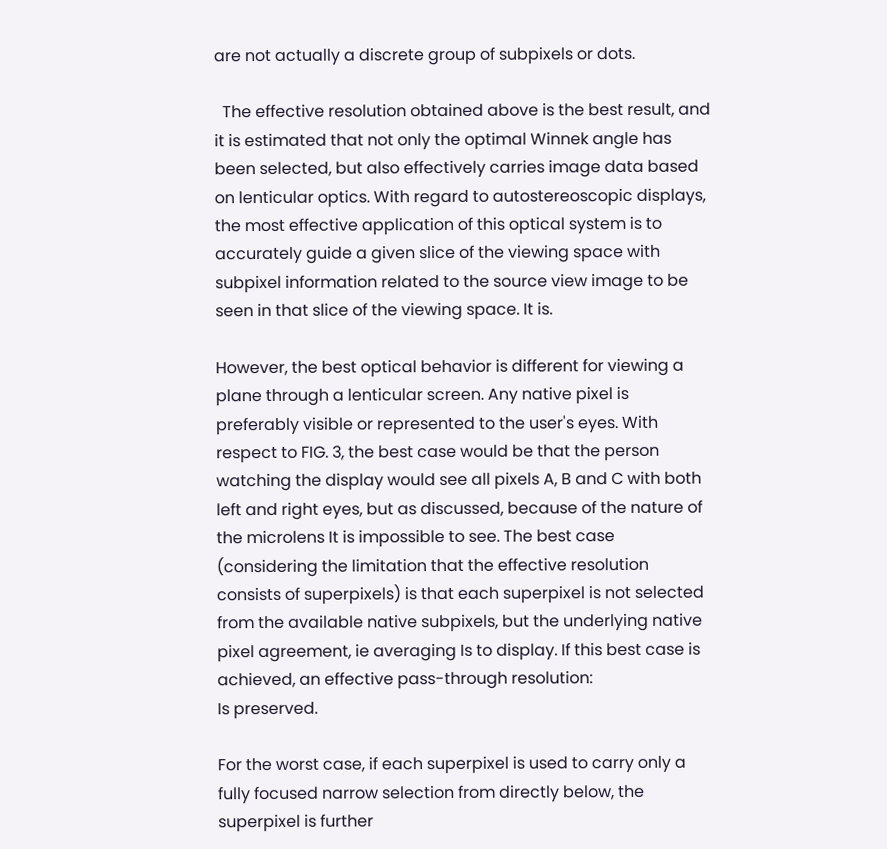are not actually a discrete group of subpixels or dots.

  The effective resolution obtained above is the best result, and it is estimated that not only the optimal Winnek angle has been selected, but also effectively carries image data based on lenticular optics. With regard to autostereoscopic displays, the most effective application of this optical system is to accurately guide a given slice of the viewing space with subpixel information related to the source view image to be seen in that slice of the viewing space. It is.

However, the best optical behavior is different for viewing a plane through a lenticular screen. Any native pixel is preferably visible or represented to the user's eyes. With respect to FIG. 3, the best case would be that the person watching the display would see all pixels A, B and C with both left and right eyes, but as discussed, because of the nature of the microlens It is impossible to see. The best case (considering the limitation that the effective resolution consists of superpixels) is that each superpixel is not selected from the available native subpixels, but the underlying native pixel agreement, ie averaging Is to display. If this best case is achieved, an effective pass-through resolution:
Is preserved.

For the worst case, if each superpixel is used to carry only a fully focused narrow selection from directly below, the superpixel is further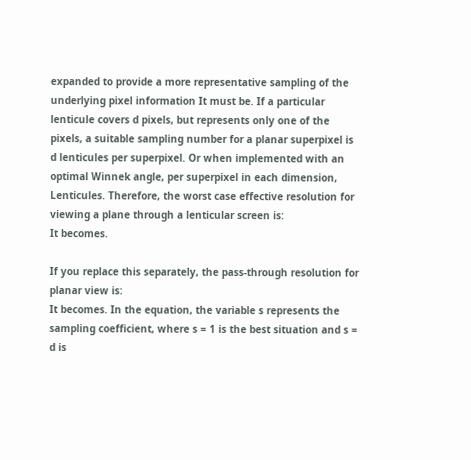expanded to provide a more representative sampling of the underlying pixel information It must be. If a particular lenticule covers d pixels, but represents only one of the pixels, a suitable sampling number for a planar superpixel is d lenticules per superpixel. Or when implemented with an optimal Winnek angle, per superpixel in each dimension,
Lenticules. Therefore, the worst case effective resolution for viewing a plane through a lenticular screen is:
It becomes.

If you replace this separately, the pass-through resolution for planar view is:
It becomes. In the equation, the variable s represents the sampling coefficient, where s = 1 is the best situation and s = d is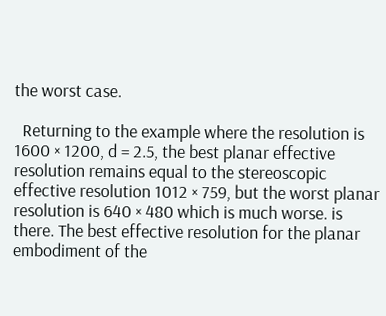the worst case.

  Returning to the example where the resolution is 1600 × 1200, d = 2.5, the best planar effective resolution remains equal to the stereoscopic effective resolution 1012 × 759, but the worst planar resolution is 640 × 480 which is much worse. is there. The best effective resolution for the planar embodiment of the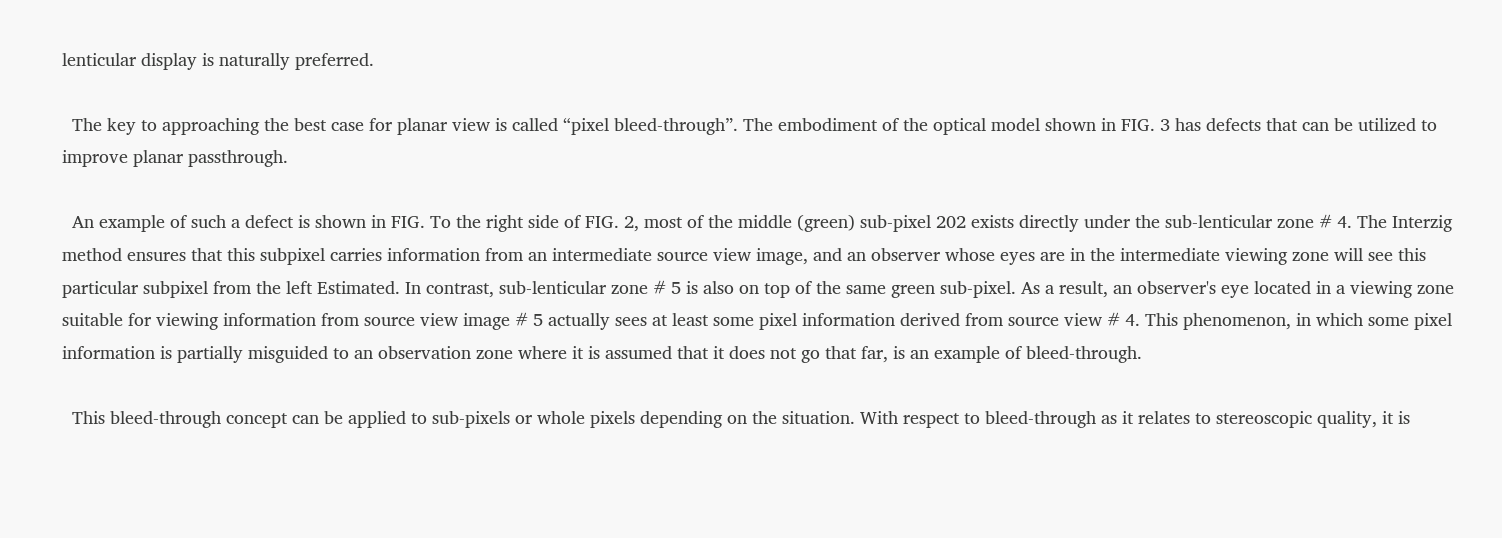lenticular display is naturally preferred.

  The key to approaching the best case for planar view is called “pixel bleed-through”. The embodiment of the optical model shown in FIG. 3 has defects that can be utilized to improve planar passthrough.

  An example of such a defect is shown in FIG. To the right side of FIG. 2, most of the middle (green) sub-pixel 202 exists directly under the sub-lenticular zone # 4. The Interzig method ensures that this subpixel carries information from an intermediate source view image, and an observer whose eyes are in the intermediate viewing zone will see this particular subpixel from the left Estimated. In contrast, sub-lenticular zone # 5 is also on top of the same green sub-pixel. As a result, an observer's eye located in a viewing zone suitable for viewing information from source view image # 5 actually sees at least some pixel information derived from source view # 4. This phenomenon, in which some pixel information is partially misguided to an observation zone where it is assumed that it does not go that far, is an example of bleed-through.

  This bleed-through concept can be applied to sub-pixels or whole pixels depending on the situation. With respect to bleed-through as it relates to stereoscopic quality, it is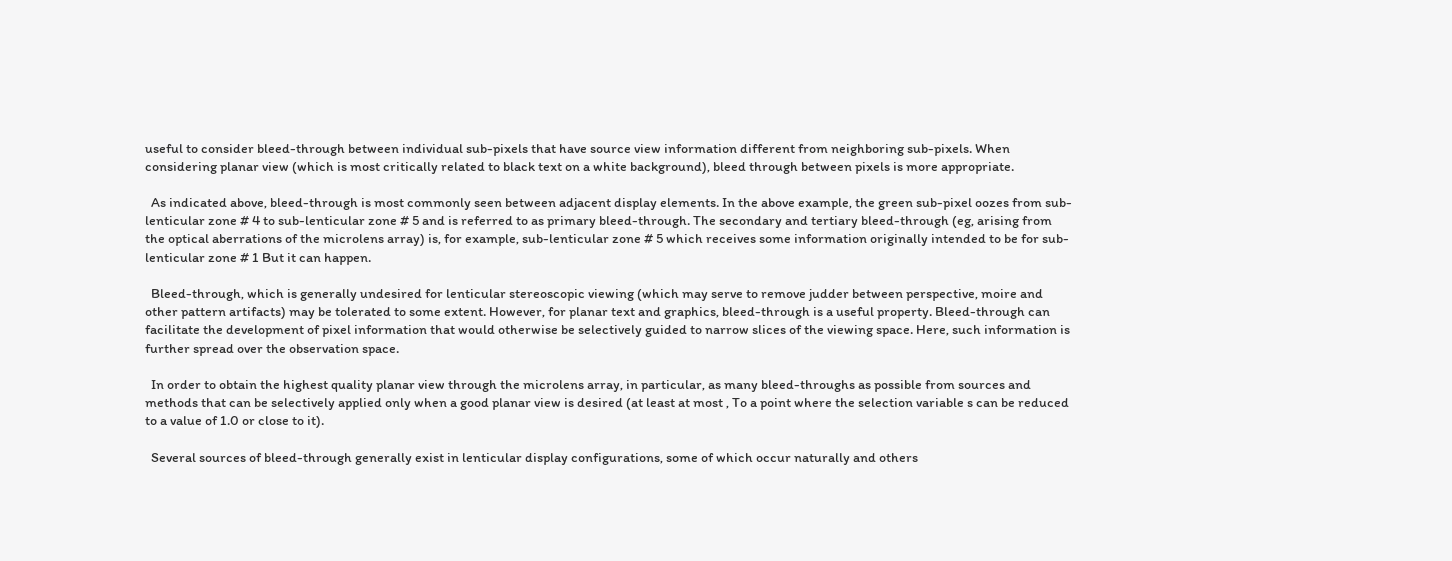useful to consider bleed-through between individual sub-pixels that have source view information different from neighboring sub-pixels. When considering planar view (which is most critically related to black text on a white background), bleed through between pixels is more appropriate.

  As indicated above, bleed-through is most commonly seen between adjacent display elements. In the above example, the green sub-pixel oozes from sub-lenticular zone # 4 to sub-lenticular zone # 5 and is referred to as primary bleed-through. The secondary and tertiary bleed-through (eg, arising from the optical aberrations of the microlens array) is, for example, sub-lenticular zone # 5 which receives some information originally intended to be for sub-lenticular zone # 1 But it can happen.

  Bleed-through, which is generally undesired for lenticular stereoscopic viewing (which may serve to remove judder between perspective, moire and other pattern artifacts) may be tolerated to some extent. However, for planar text and graphics, bleed-through is a useful property. Bleed-through can facilitate the development of pixel information that would otherwise be selectively guided to narrow slices of the viewing space. Here, such information is further spread over the observation space.

  In order to obtain the highest quality planar view through the microlens array, in particular, as many bleed-throughs as possible from sources and methods that can be selectively applied only when a good planar view is desired (at least at most , To a point where the selection variable s can be reduced to a value of 1.0 or close to it).

  Several sources of bleed-through generally exist in lenticular display configurations, some of which occur naturally and others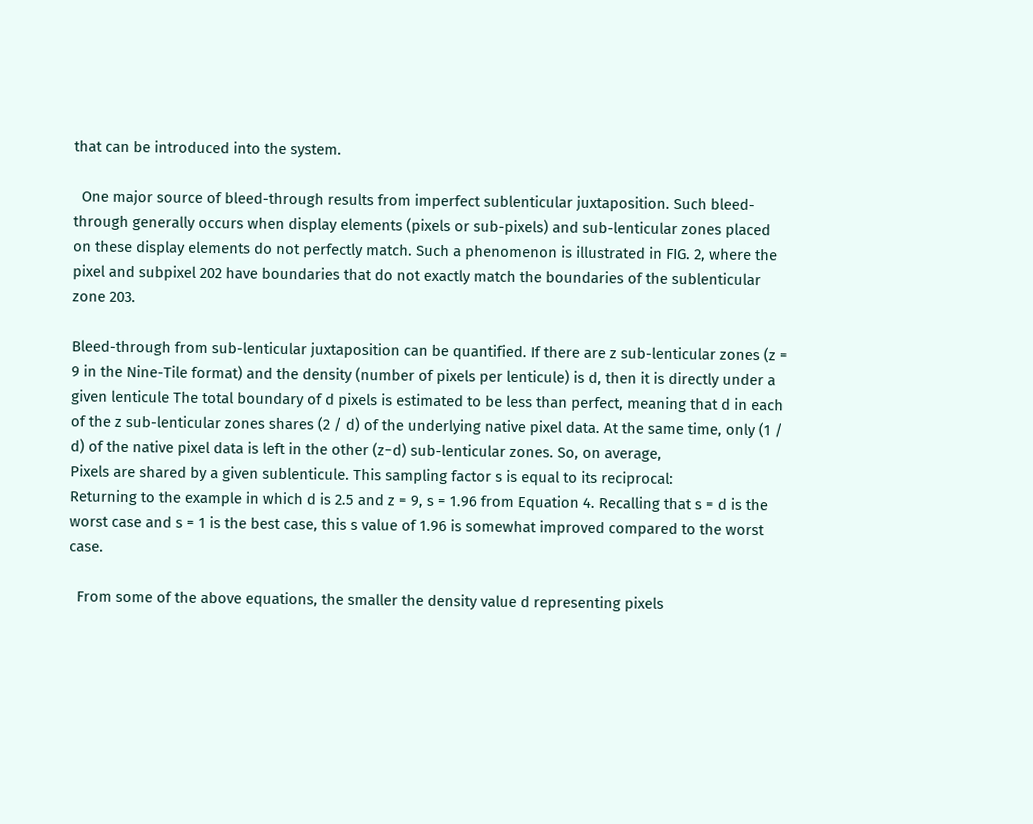that can be introduced into the system.

  One major source of bleed-through results from imperfect sublenticular juxtaposition. Such bleed-through generally occurs when display elements (pixels or sub-pixels) and sub-lenticular zones placed on these display elements do not perfectly match. Such a phenomenon is illustrated in FIG. 2, where the pixel and subpixel 202 have boundaries that do not exactly match the boundaries of the sublenticular zone 203.

Bleed-through from sub-lenticular juxtaposition can be quantified. If there are z sub-lenticular zones (z = 9 in the Nine-Tile format) and the density (number of pixels per lenticule) is d, then it is directly under a given lenticule The total boundary of d pixels is estimated to be less than perfect, meaning that d in each of the z sub-lenticular zones shares (2 / d) of the underlying native pixel data. At the same time, only (1 / d) of the native pixel data is left in the other (z−d) sub-lenticular zones. So, on average,
Pixels are shared by a given sublenticule. This sampling factor s is equal to its reciprocal:
Returning to the example in which d is 2.5 and z = 9, s = 1.96 from Equation 4. Recalling that s = d is the worst case and s = 1 is the best case, this s value of 1.96 is somewhat improved compared to the worst case.

  From some of the above equations, the smaller the density value d representing pixels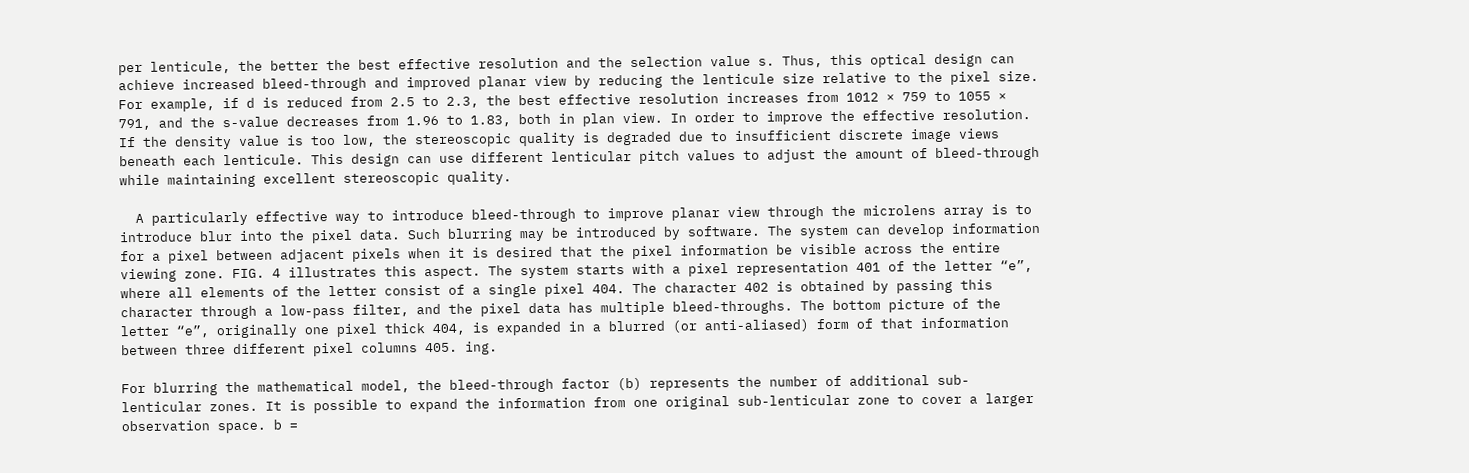per lenticule, the better the best effective resolution and the selection value s. Thus, this optical design can achieve increased bleed-through and improved planar view by reducing the lenticule size relative to the pixel size. For example, if d is reduced from 2.5 to 2.3, the best effective resolution increases from 1012 × 759 to 1055 × 791, and the s-value decreases from 1.96 to 1.83, both in plan view. In order to improve the effective resolution. If the density value is too low, the stereoscopic quality is degraded due to insufficient discrete image views beneath each lenticule. This design can use different lenticular pitch values to adjust the amount of bleed-through while maintaining excellent stereoscopic quality.

  A particularly effective way to introduce bleed-through to improve planar view through the microlens array is to introduce blur into the pixel data. Such blurring may be introduced by software. The system can develop information for a pixel between adjacent pixels when it is desired that the pixel information be visible across the entire viewing zone. FIG. 4 illustrates this aspect. The system starts with a pixel representation 401 of the letter “e”, where all elements of the letter consist of a single pixel 404. The character 402 is obtained by passing this character through a low-pass filter, and the pixel data has multiple bleed-throughs. The bottom picture of the letter “e”, originally one pixel thick 404, is expanded in a blurred (or anti-aliased) form of that information between three different pixel columns 405. ing.

For blurring the mathematical model, the bleed-through factor (b) represents the number of additional sub-lenticular zones. It is possible to expand the information from one original sub-lenticular zone to cover a larger observation space. b =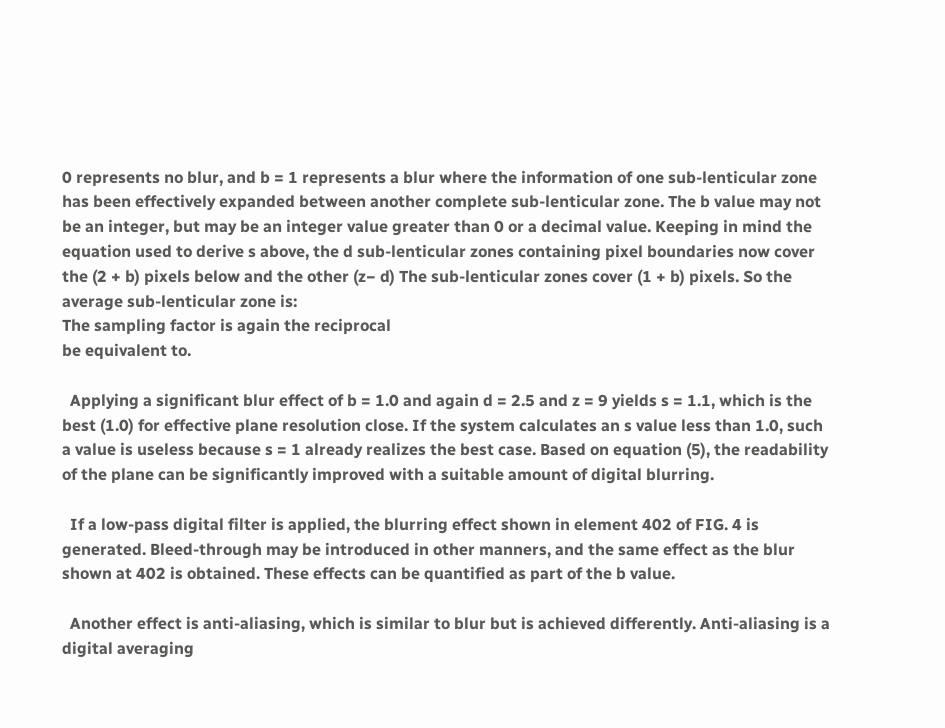0 represents no blur, and b = 1 represents a blur where the information of one sub-lenticular zone has been effectively expanded between another complete sub-lenticular zone. The b value may not be an integer, but may be an integer value greater than 0 or a decimal value. Keeping in mind the equation used to derive s above, the d sub-lenticular zones containing pixel boundaries now cover the (2 + b) pixels below and the other (z− d) The sub-lenticular zones cover (1 + b) pixels. So the average sub-lenticular zone is:
The sampling factor is again the reciprocal
be equivalent to.

  Applying a significant blur effect of b = 1.0 and again d = 2.5 and z = 9 yields s = 1.1, which is the best (1.0) for effective plane resolution close. If the system calculates an s value less than 1.0, such a value is useless because s = 1 already realizes the best case. Based on equation (5), the readability of the plane can be significantly improved with a suitable amount of digital blurring.

  If a low-pass digital filter is applied, the blurring effect shown in element 402 of FIG. 4 is generated. Bleed-through may be introduced in other manners, and the same effect as the blur shown at 402 is obtained. These effects can be quantified as part of the b value.

  Another effect is anti-aliasing, which is similar to blur but is achieved differently. Anti-aliasing is a digital averaging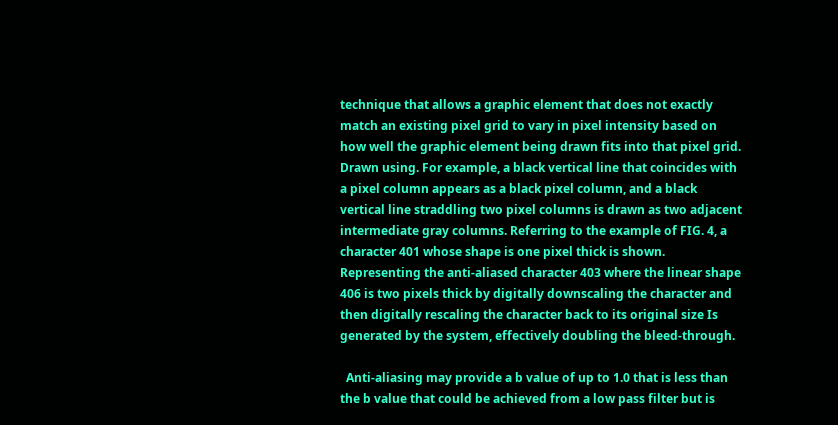technique that allows a graphic element that does not exactly match an existing pixel grid to vary in pixel intensity based on how well the graphic element being drawn fits into that pixel grid. Drawn using. For example, a black vertical line that coincides with a pixel column appears as a black pixel column, and a black vertical line straddling two pixel columns is drawn as two adjacent intermediate gray columns. Referring to the example of FIG. 4, a character 401 whose shape is one pixel thick is shown. Representing the anti-aliased character 403 where the linear shape 406 is two pixels thick by digitally downscaling the character and then digitally rescaling the character back to its original size Is generated by the system, effectively doubling the bleed-through.

  Anti-aliasing may provide a b value of up to 1.0 that is less than the b value that could be achieved from a low pass filter but is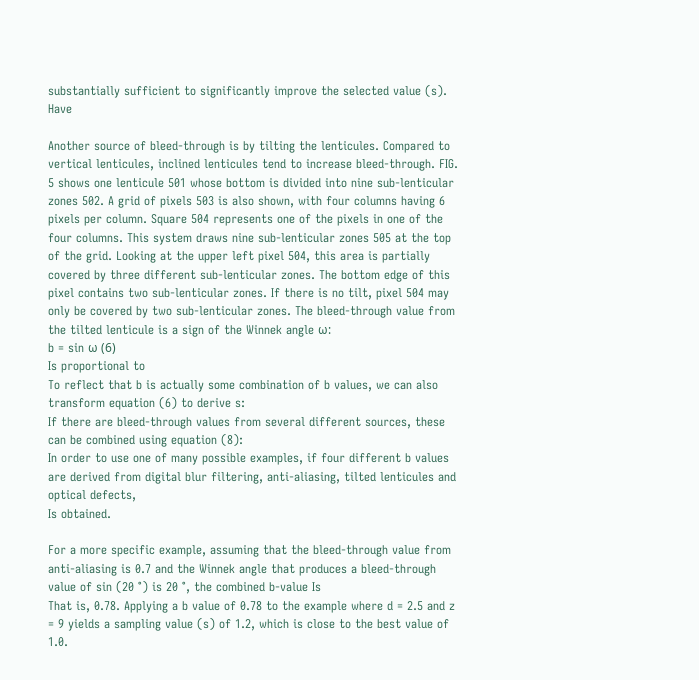substantially sufficient to significantly improve the selected value (s). Have

Another source of bleed-through is by tilting the lenticules. Compared to vertical lenticules, inclined lenticules tend to increase bleed-through. FIG. 5 shows one lenticule 501 whose bottom is divided into nine sub-lenticular zones 502. A grid of pixels 503 is also shown, with four columns having 6 pixels per column. Square 504 represents one of the pixels in one of the four columns. This system draws nine sub-lenticular zones 505 at the top of the grid. Looking at the upper left pixel 504, this area is partially covered by three different sub-lenticular zones. The bottom edge of this pixel contains two sub-lenticular zones. If there is no tilt, pixel 504 may only be covered by two sub-lenticular zones. The bleed-through value from the tilted lenticule is a sign of the Winnek angle ω:
b = sin ω (6)
Is proportional to
To reflect that b is actually some combination of b values, we can also transform equation (6) to derive s:
If there are bleed-through values from several different sources, these can be combined using equation (8):
In order to use one of many possible examples, if four different b values are derived from digital blur filtering, anti-aliasing, tilted lenticules and optical defects,
Is obtained.

For a more specific example, assuming that the bleed-through value from anti-aliasing is 0.7 and the Winnek angle that produces a bleed-through value of sin (20 °) is 20 °, the combined b-value Is
That is, 0.78. Applying a b value of 0.78 to the example where d = 2.5 and z = 9 yields a sampling value (s) of 1.2, which is close to the best value of 1.0.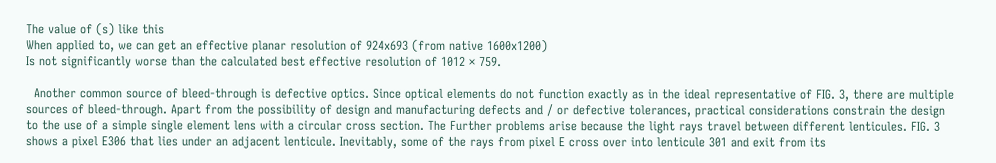The value of (s) like this
When applied to, we can get an effective planar resolution of 924x693 (from native 1600x1200)
Is not significantly worse than the calculated best effective resolution of 1012 × 759.

  Another common source of bleed-through is defective optics. Since optical elements do not function exactly as in the ideal representative of FIG. 3, there are multiple sources of bleed-through. Apart from the possibility of design and manufacturing defects and / or defective tolerances, practical considerations constrain the design to the use of a simple single element lens with a circular cross section. The Further problems arise because the light rays travel between different lenticules. FIG. 3 shows a pixel E306 that lies under an adjacent lenticule. Inevitably, some of the rays from pixel E cross over into lenticule 301 and exit from its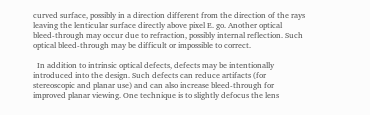curved surface, possibly in a direction different from the direction of the rays leaving the lenticular surface directly above pixel E. go. Another optical bleed-through may occur due to refraction, possibly internal reflection. Such optical bleed-through may be difficult or impossible to correct.

  In addition to intrinsic optical defects, defects may be intentionally introduced into the design. Such defects can reduce artifacts (for stereoscopic and planar use) and can also increase bleed-through for improved planar viewing. One technique is to slightly defocus the lens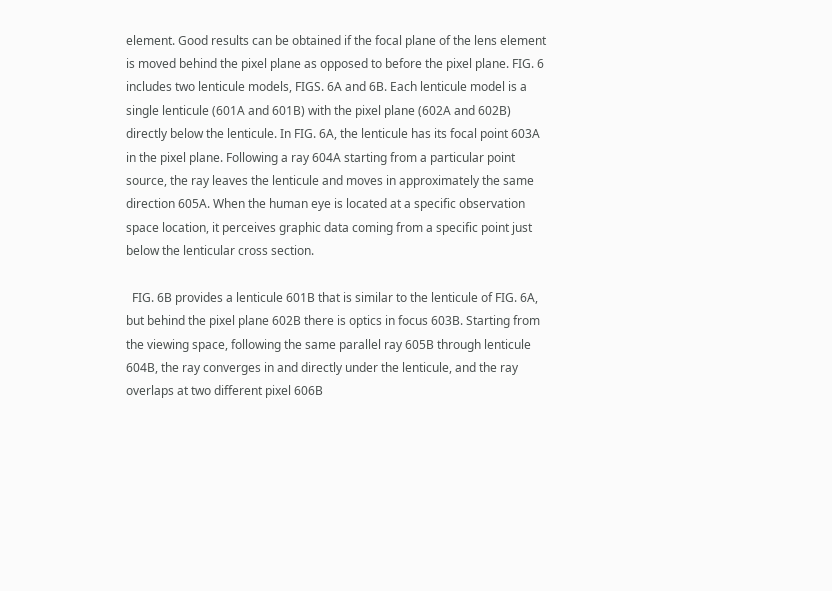element. Good results can be obtained if the focal plane of the lens element is moved behind the pixel plane as opposed to before the pixel plane. FIG. 6 includes two lenticule models, FIGS. 6A and 6B. Each lenticule model is a single lenticule (601A and 601B) with the pixel plane (602A and 602B) directly below the lenticule. In FIG. 6A, the lenticule has its focal point 603A in the pixel plane. Following a ray 604A starting from a particular point source, the ray leaves the lenticule and moves in approximately the same direction 605A. When the human eye is located at a specific observation space location, it perceives graphic data coming from a specific point just below the lenticular cross section.

  FIG. 6B provides a lenticule 601B that is similar to the lenticule of FIG. 6A, but behind the pixel plane 602B there is optics in focus 603B. Starting from the viewing space, following the same parallel ray 605B through lenticule 604B, the ray converges in and directly under the lenticule, and the ray overlaps at two different pixel 606B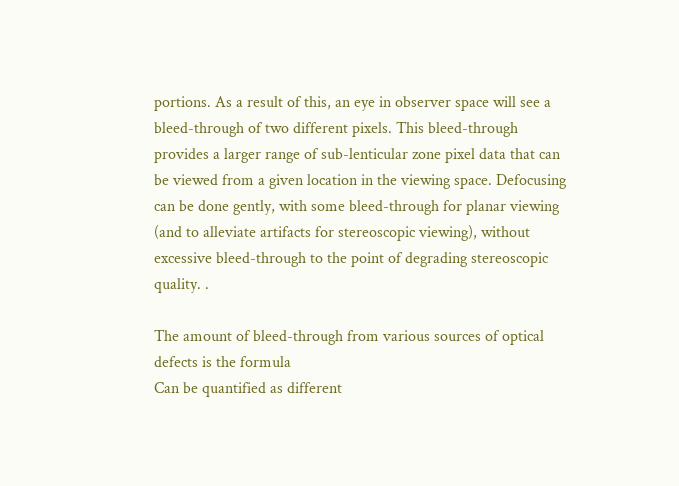portions. As a result of this, an eye in observer space will see a bleed-through of two different pixels. This bleed-through provides a larger range of sub-lenticular zone pixel data that can be viewed from a given location in the viewing space. Defocusing can be done gently, with some bleed-through for planar viewing (and to alleviate artifacts for stereoscopic viewing), without excessive bleed-through to the point of degrading stereoscopic quality. .

The amount of bleed-through from various sources of optical defects is the formula
Can be quantified as different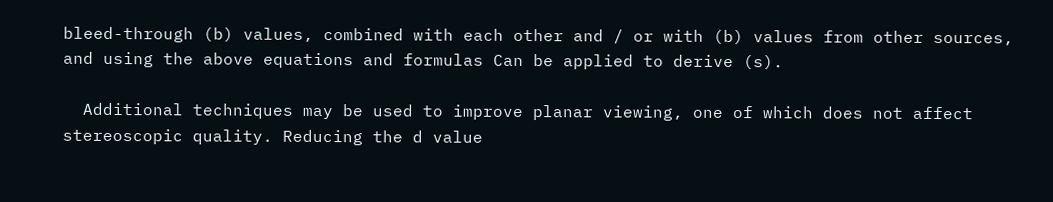bleed-through (b) values, combined with each other and / or with (b) values from other sources, and using the above equations and formulas Can be applied to derive (s).

  Additional techniques may be used to improve planar viewing, one of which does not affect stereoscopic quality. Reducing the d value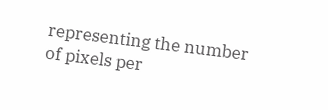representing the number of pixels per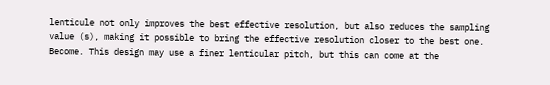lenticule not only improves the best effective resolution, but also reduces the sampling value (s), making it possible to bring the effective resolution closer to the best one. Become. This design may use a finer lenticular pitch, but this can come at the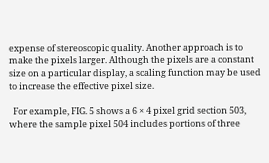expense of stereoscopic quality. Another approach is to make the pixels larger. Although the pixels are a constant size on a particular display, a scaling function may be used to increase the effective pixel size.

  For example, FIG. 5 shows a 6 × 4 pixel grid section 503, where the sample pixel 504 includes portions of three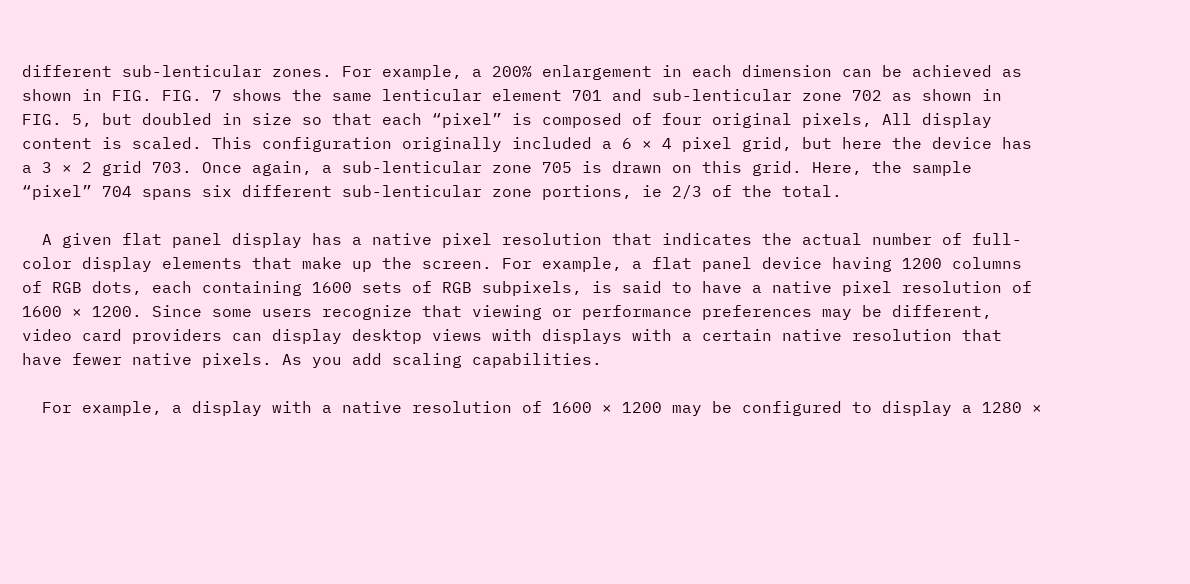different sub-lenticular zones. For example, a 200% enlargement in each dimension can be achieved as shown in FIG. FIG. 7 shows the same lenticular element 701 and sub-lenticular zone 702 as shown in FIG. 5, but doubled in size so that each “pixel” is composed of four original pixels, All display content is scaled. This configuration originally included a 6 × 4 pixel grid, but here the device has a 3 × 2 grid 703. Once again, a sub-lenticular zone 705 is drawn on this grid. Here, the sample “pixel” 704 spans six different sub-lenticular zone portions, ie 2/3 of the total.

  A given flat panel display has a native pixel resolution that indicates the actual number of full-color display elements that make up the screen. For example, a flat panel device having 1200 columns of RGB dots, each containing 1600 sets of RGB subpixels, is said to have a native pixel resolution of 1600 × 1200. Since some users recognize that viewing or performance preferences may be different, video card providers can display desktop views with displays with a certain native resolution that have fewer native pixels. As you add scaling capabilities.

  For example, a display with a native resolution of 1600 × 1200 may be configured to display a 1280 ×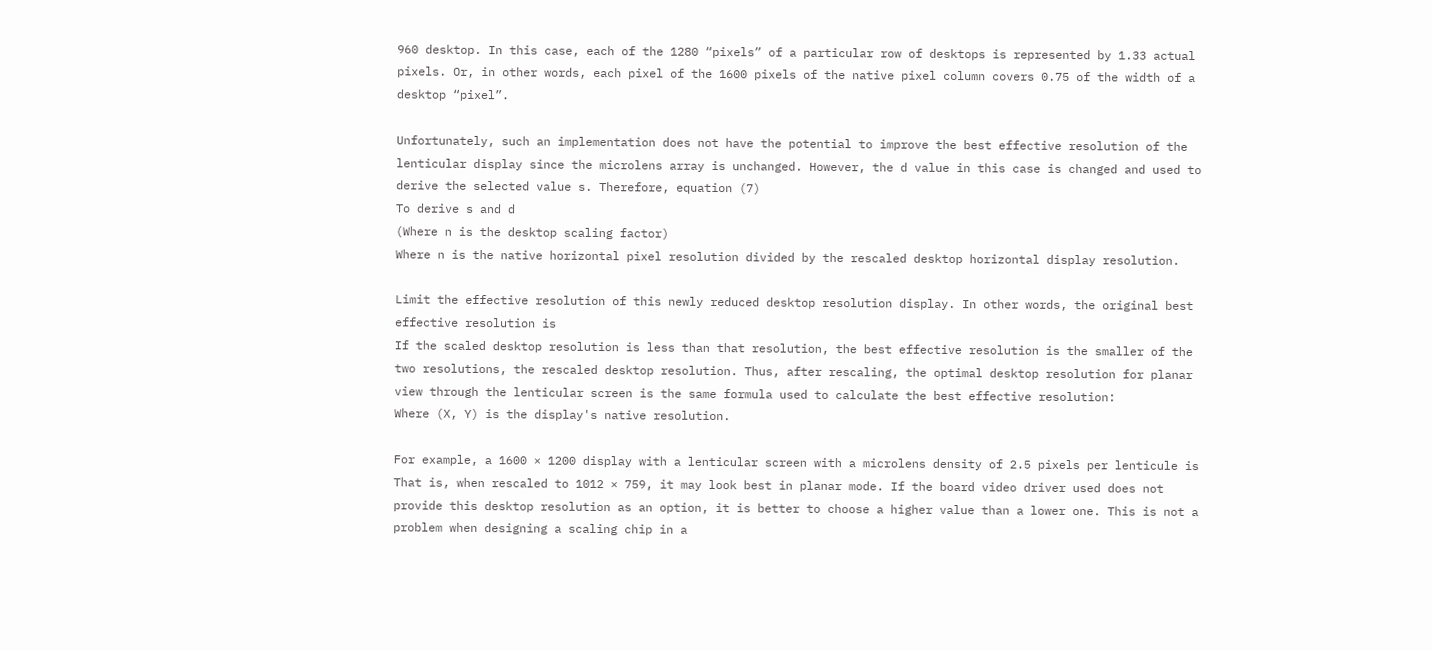960 desktop. In this case, each of the 1280 “pixels” of a particular row of desktops is represented by 1.33 actual pixels. Or, in other words, each pixel of the 1600 pixels of the native pixel column covers 0.75 of the width of a desktop “pixel”.

Unfortunately, such an implementation does not have the potential to improve the best effective resolution of the lenticular display since the microlens array is unchanged. However, the d value in this case is changed and used to derive the selected value s. Therefore, equation (7)
To derive s and d
(Where n is the desktop scaling factor)
Where n is the native horizontal pixel resolution divided by the rescaled desktop horizontal display resolution.

Limit the effective resolution of this newly reduced desktop resolution display. In other words, the original best effective resolution is
If the scaled desktop resolution is less than that resolution, the best effective resolution is the smaller of the two resolutions, the rescaled desktop resolution. Thus, after rescaling, the optimal desktop resolution for planar view through the lenticular screen is the same formula used to calculate the best effective resolution:
Where (X, Y) is the display's native resolution.

For example, a 1600 × 1200 display with a lenticular screen with a microlens density of 2.5 pixels per lenticule is
That is, when rescaled to 1012 × 759, it may look best in planar mode. If the board video driver used does not provide this desktop resolution as an option, it is better to choose a higher value than a lower one. This is not a problem when designing a scaling chip in a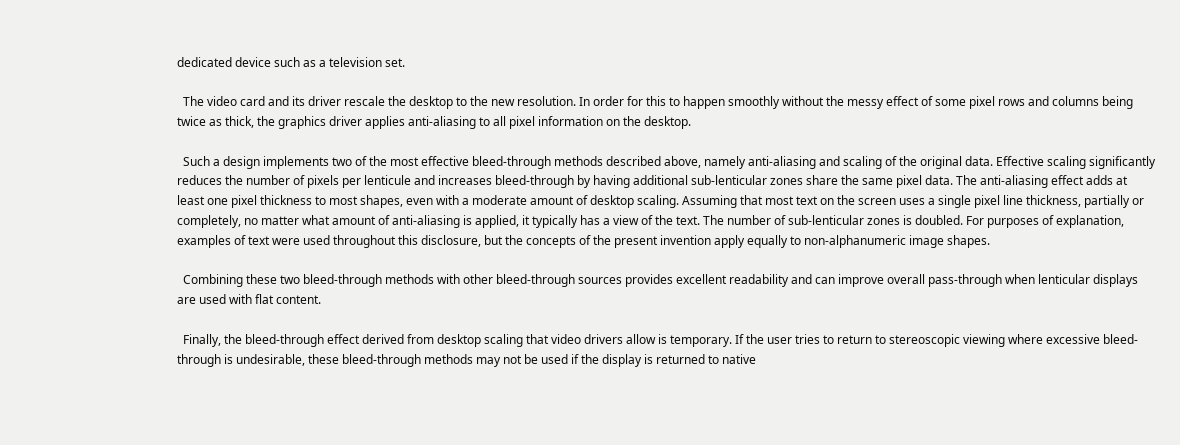dedicated device such as a television set.

  The video card and its driver rescale the desktop to the new resolution. In order for this to happen smoothly without the messy effect of some pixel rows and columns being twice as thick, the graphics driver applies anti-aliasing to all pixel information on the desktop.

  Such a design implements two of the most effective bleed-through methods described above, namely anti-aliasing and scaling of the original data. Effective scaling significantly reduces the number of pixels per lenticule and increases bleed-through by having additional sub-lenticular zones share the same pixel data. The anti-aliasing effect adds at least one pixel thickness to most shapes, even with a moderate amount of desktop scaling. Assuming that most text on the screen uses a single pixel line thickness, partially or completely, no matter what amount of anti-aliasing is applied, it typically has a view of the text. The number of sub-lenticular zones is doubled. For purposes of explanation, examples of text were used throughout this disclosure, but the concepts of the present invention apply equally to non-alphanumeric image shapes.

  Combining these two bleed-through methods with other bleed-through sources provides excellent readability and can improve overall pass-through when lenticular displays are used with flat content.

  Finally, the bleed-through effect derived from desktop scaling that video drivers allow is temporary. If the user tries to return to stereoscopic viewing where excessive bleed-through is undesirable, these bleed-through methods may not be used if the display is returned to native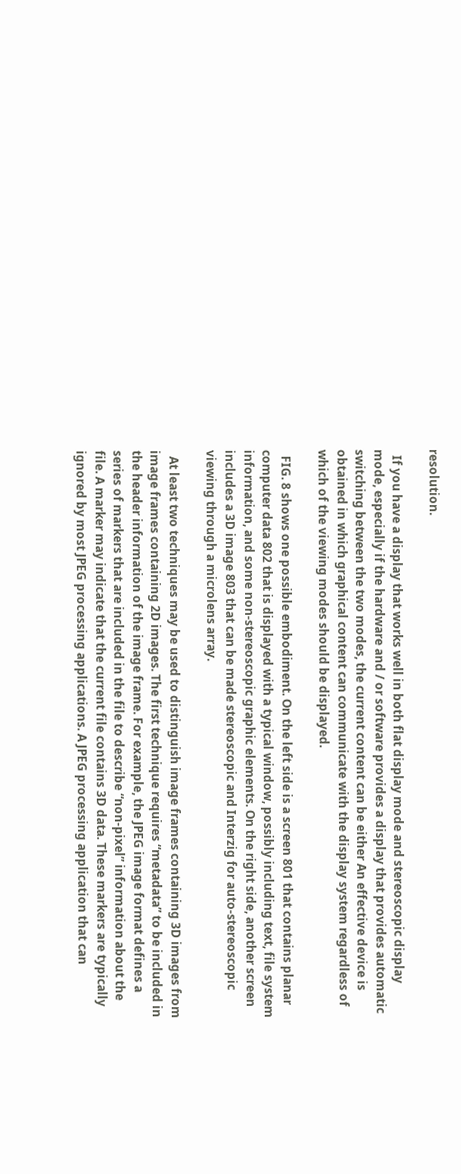resolution.

  If you have a display that works well in both flat display mode and stereoscopic display mode, especially if the hardware and / or software provides a display that provides automatic switching between the two modes, the current content can be either An effective device is obtained in which graphical content can communicate with the display system regardless of which of the viewing modes should be displayed.

  FIG. 8 shows one possible embodiment. On the left side is a screen 801 that contains planar computer data 802 that is displayed with a typical window, possibly including text, file system information, and some non-stereoscopic graphic elements. On the right side, another screen includes a 3D image 803 that can be made stereoscopic and Interzig for auto-stereoscopic viewing through a microlens array.

  At least two techniques may be used to distinguish image frames containing 3D images from image frames containing 2D images. The first technique requires “metadata” to be included in the header information of the image frame. For example, the JPEG image format defines a series of markers that are included in the file to describe “non-pixel” information about the file. A marker may indicate that the current file contains 3D data. These markers are typically ignored by most JPEG processing applications. A JPEG processing application that can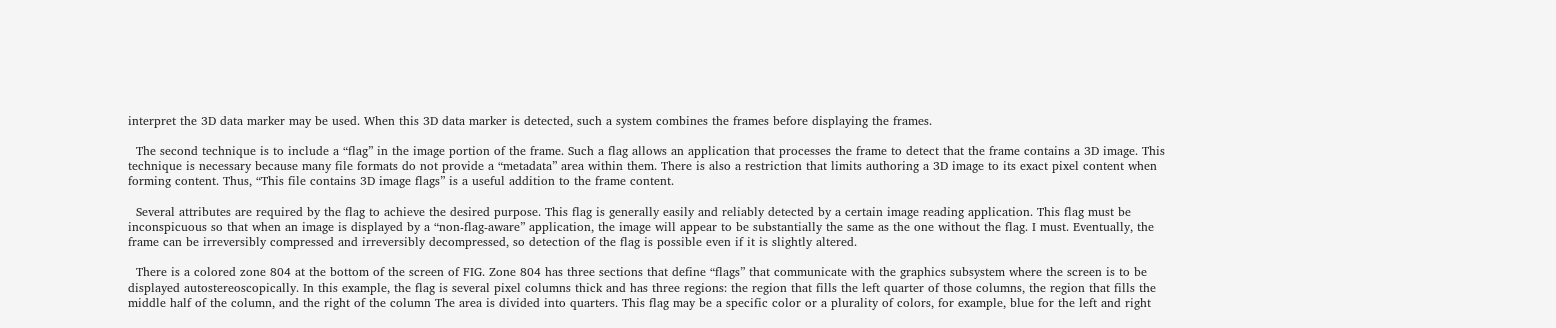interpret the 3D data marker may be used. When this 3D data marker is detected, such a system combines the frames before displaying the frames.

  The second technique is to include a “flag” in the image portion of the frame. Such a flag allows an application that processes the frame to detect that the frame contains a 3D image. This technique is necessary because many file formats do not provide a “metadata” area within them. There is also a restriction that limits authoring a 3D image to its exact pixel content when forming content. Thus, “This file contains 3D image flags” is a useful addition to the frame content.

  Several attributes are required by the flag to achieve the desired purpose. This flag is generally easily and reliably detected by a certain image reading application. This flag must be inconspicuous so that when an image is displayed by a “non-flag-aware” application, the image will appear to be substantially the same as the one without the flag. I must. Eventually, the frame can be irreversibly compressed and irreversibly decompressed, so detection of the flag is possible even if it is slightly altered.

  There is a colored zone 804 at the bottom of the screen of FIG. Zone 804 has three sections that define “flags” that communicate with the graphics subsystem where the screen is to be displayed autostereoscopically. In this example, the flag is several pixel columns thick and has three regions: the region that fills the left quarter of those columns, the region that fills the middle half of the column, and the right of the column The area is divided into quarters. This flag may be a specific color or a plurality of colors, for example, blue for the left and right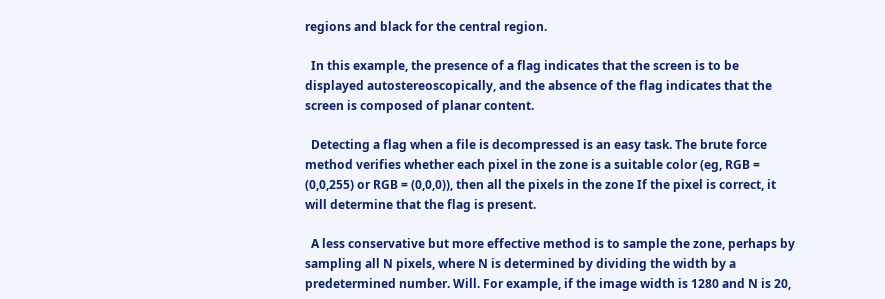regions and black for the central region.

  In this example, the presence of a flag indicates that the screen is to be displayed autostereoscopically, and the absence of the flag indicates that the screen is composed of planar content.

  Detecting a flag when a file is decompressed is an easy task. The brute force method verifies whether each pixel in the zone is a suitable color (eg, RGB = (0,0,255) or RGB = (0,0,0)), then all the pixels in the zone If the pixel is correct, it will determine that the flag is present.

  A less conservative but more effective method is to sample the zone, perhaps by sampling all N pixels, where N is determined by dividing the width by a predetermined number. Will. For example, if the image width is 1280 and N is 20,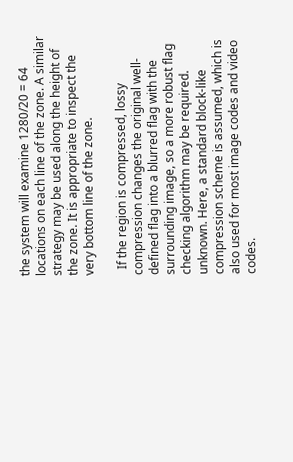the system will examine 1280/20 = 64 locations on each line of the zone. A similar strategy may be used along the height of the zone. It is appropriate to inspect the very bottom line of the zone.

  If the region is compressed, lossy compression changes the original well-defined flag into a blurred flag with the surrounding image, so a more robust flag checking algorithm may be required. unknown. Here, a standard block-like compression scheme is assumed, which is also used for most image codes and video codes.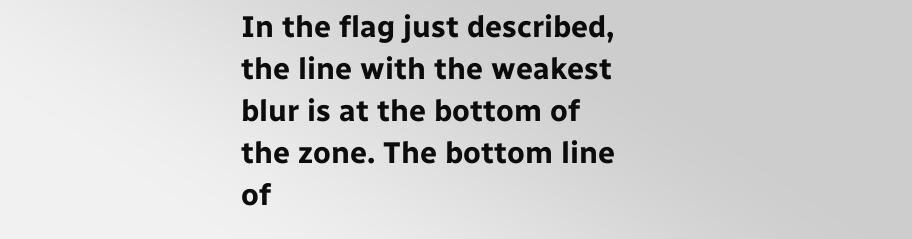In the flag just described, the line with the weakest blur is at the bottom of the zone. The bottom line of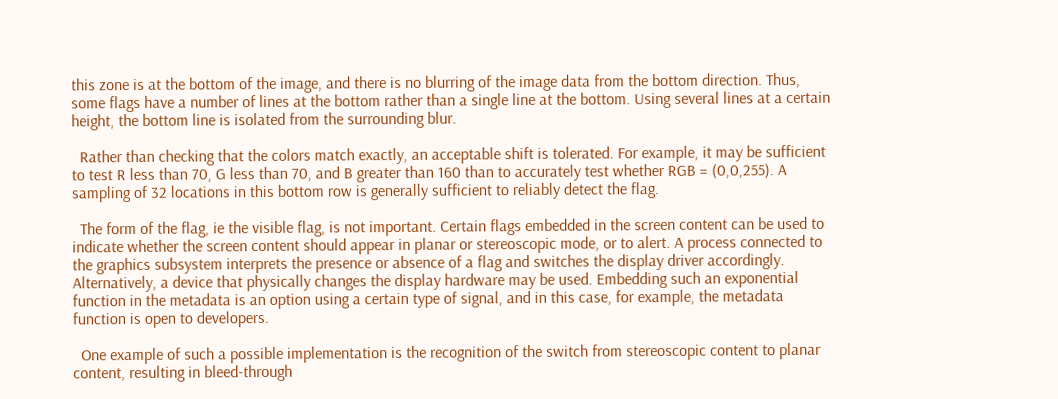this zone is at the bottom of the image, and there is no blurring of the image data from the bottom direction. Thus, some flags have a number of lines at the bottom rather than a single line at the bottom. Using several lines at a certain height, the bottom line is isolated from the surrounding blur.

  Rather than checking that the colors match exactly, an acceptable shift is tolerated. For example, it may be sufficient to test R less than 70, G less than 70, and B greater than 160 than to accurately test whether RGB = (0,0,255). A sampling of 32 locations in this bottom row is generally sufficient to reliably detect the flag.

  The form of the flag, ie the visible flag, is not important. Certain flags embedded in the screen content can be used to indicate whether the screen content should appear in planar or stereoscopic mode, or to alert. A process connected to the graphics subsystem interprets the presence or absence of a flag and switches the display driver accordingly. Alternatively, a device that physically changes the display hardware may be used. Embedding such an exponential function in the metadata is an option using a certain type of signal, and in this case, for example, the metadata function is open to developers.

  One example of such a possible implementation is the recognition of the switch from stereoscopic content to planar content, resulting in bleed-through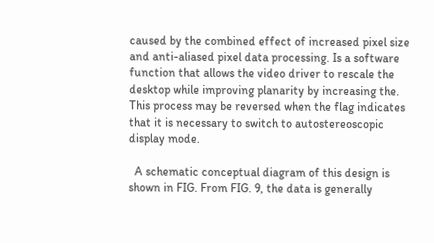caused by the combined effect of increased pixel size and anti-aliased pixel data processing. Is a software function that allows the video driver to rescale the desktop while improving planarity by increasing the. This process may be reversed when the flag indicates that it is necessary to switch to autostereoscopic display mode.

  A schematic conceptual diagram of this design is shown in FIG. From FIG. 9, the data is generally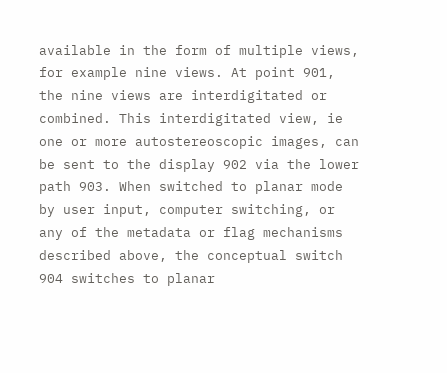available in the form of multiple views, for example nine views. At point 901, the nine views are interdigitated or combined. This interdigitated view, ie one or more autostereoscopic images, can be sent to the display 902 via the lower path 903. When switched to planar mode by user input, computer switching, or any of the metadata or flag mechanisms described above, the conceptual switch 904 switches to planar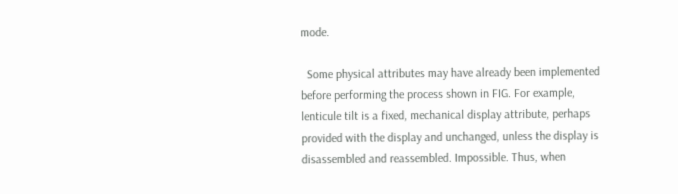mode.

  Some physical attributes may have already been implemented before performing the process shown in FIG. For example, lenticule tilt is a fixed, mechanical display attribute, perhaps provided with the display and unchanged, unless the display is disassembled and reassembled. Impossible. Thus, when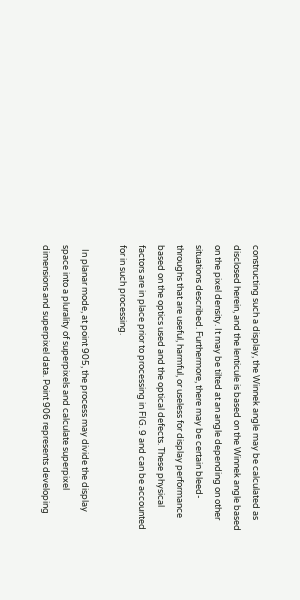constructing such a display, the Winnek angle may be calculated as disclosed herein, and the lenticule is based on the Winnek angle based on the pixel density. It may be tilted at an angle depending on other situations described. Furthermore, there may be certain bleed-throughs that are useful, harmful, or useless for display performance based on the optics used and the optical defects. These physical factors are in place prior to processing in FIG. 9 and can be accounted for in such processing.

  In planar mode, at point 905, the process may divide the display space into a plurality of superpixels and calculate superpixel dimensions and superpixel data. Point 906 represents developing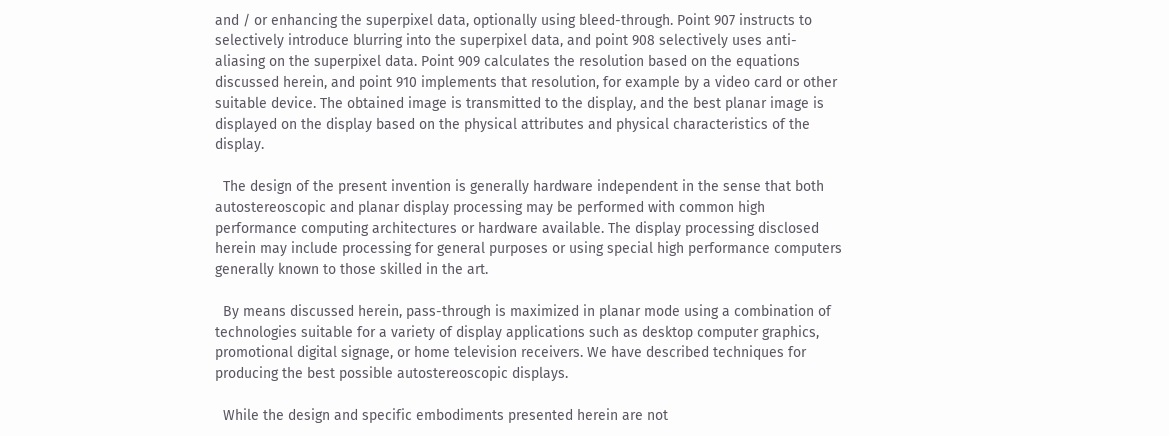and / or enhancing the superpixel data, optionally using bleed-through. Point 907 instructs to selectively introduce blurring into the superpixel data, and point 908 selectively uses anti-aliasing on the superpixel data. Point 909 calculates the resolution based on the equations discussed herein, and point 910 implements that resolution, for example by a video card or other suitable device. The obtained image is transmitted to the display, and the best planar image is displayed on the display based on the physical attributes and physical characteristics of the display.

  The design of the present invention is generally hardware independent in the sense that both autostereoscopic and planar display processing may be performed with common high performance computing architectures or hardware available. The display processing disclosed herein may include processing for general purposes or using special high performance computers generally known to those skilled in the art.

  By means discussed herein, pass-through is maximized in planar mode using a combination of technologies suitable for a variety of display applications such as desktop computer graphics, promotional digital signage, or home television receivers. We have described techniques for producing the best possible autostereoscopic displays.

  While the design and specific embodiments presented herein are not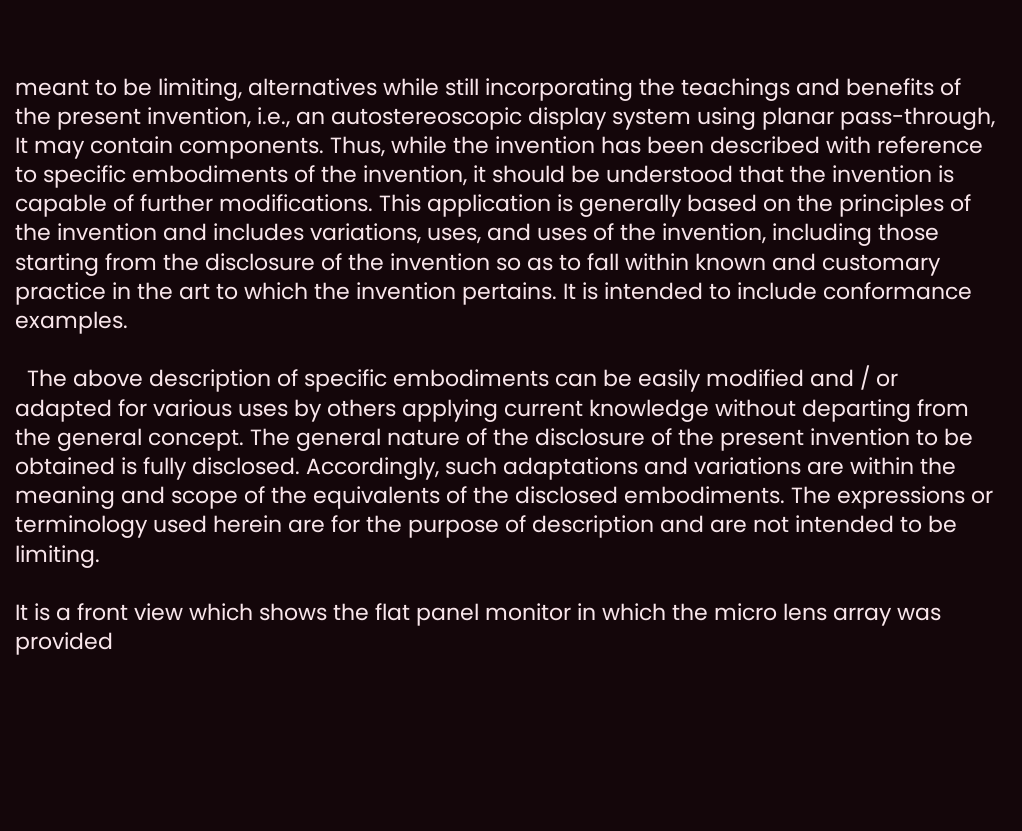meant to be limiting, alternatives while still incorporating the teachings and benefits of the present invention, i.e., an autostereoscopic display system using planar pass-through, It may contain components. Thus, while the invention has been described with reference to specific embodiments of the invention, it should be understood that the invention is capable of further modifications. This application is generally based on the principles of the invention and includes variations, uses, and uses of the invention, including those starting from the disclosure of the invention so as to fall within known and customary practice in the art to which the invention pertains. It is intended to include conformance examples.

  The above description of specific embodiments can be easily modified and / or adapted for various uses by others applying current knowledge without departing from the general concept. The general nature of the disclosure of the present invention to be obtained is fully disclosed. Accordingly, such adaptations and variations are within the meaning and scope of the equivalents of the disclosed embodiments. The expressions or terminology used herein are for the purpose of description and are not intended to be limiting.

It is a front view which shows the flat panel monitor in which the micro lens array was provided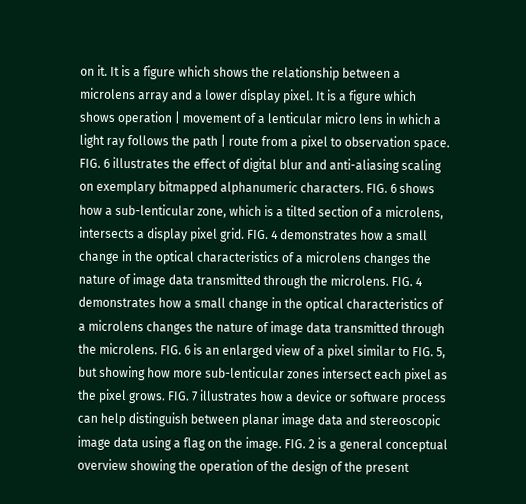on it. It is a figure which shows the relationship between a microlens array and a lower display pixel. It is a figure which shows operation | movement of a lenticular micro lens in which a light ray follows the path | route from a pixel to observation space. FIG. 6 illustrates the effect of digital blur and anti-aliasing scaling on exemplary bitmapped alphanumeric characters. FIG. 6 shows how a sub-lenticular zone, which is a tilted section of a microlens, intersects a display pixel grid. FIG. 4 demonstrates how a small change in the optical characteristics of a microlens changes the nature of image data transmitted through the microlens. FIG. 4 demonstrates how a small change in the optical characteristics of a microlens changes the nature of image data transmitted through the microlens. FIG. 6 is an enlarged view of a pixel similar to FIG. 5, but showing how more sub-lenticular zones intersect each pixel as the pixel grows. FIG. 7 illustrates how a device or software process can help distinguish between planar image data and stereoscopic image data using a flag on the image. FIG. 2 is a general conceptual overview showing the operation of the design of the present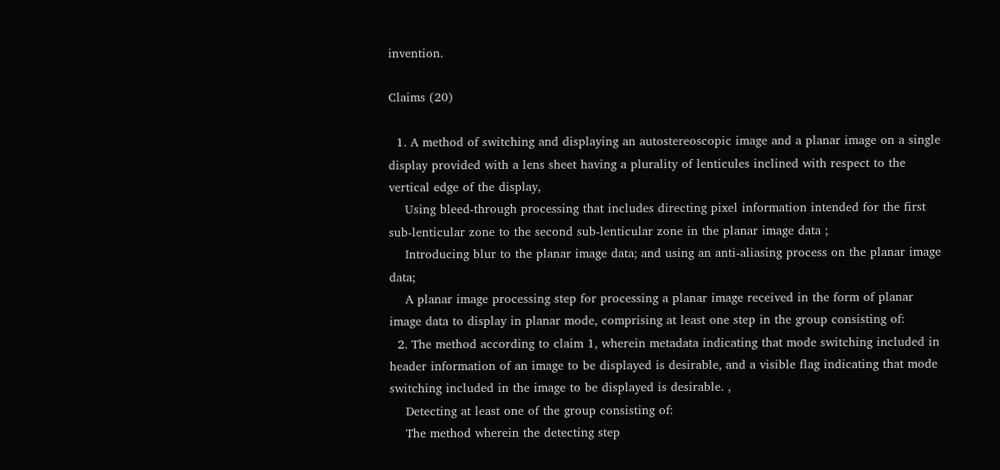invention.

Claims (20)

  1. A method of switching and displaying an autostereoscopic image and a planar image on a single display provided with a lens sheet having a plurality of lenticules inclined with respect to the vertical edge of the display,
    Using bleed-through processing that includes directing pixel information intended for the first sub-lenticular zone to the second sub-lenticular zone in the planar image data ;
    Introducing blur to the planar image data; and using an anti-aliasing process on the planar image data;
    A planar image processing step for processing a planar image received in the form of planar image data to display in planar mode, comprising at least one step in the group consisting of:
  2. The method according to claim 1, wherein metadata indicating that mode switching included in header information of an image to be displayed is desirable, and a visible flag indicating that mode switching included in the image to be displayed is desirable. ,
    Detecting at least one of the group consisting of:
    The method wherein the detecting step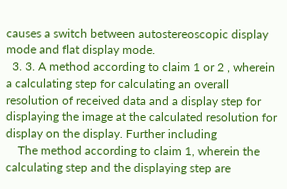causes a switch between autostereoscopic display mode and flat display mode.
  3. 3. A method according to claim 1 or 2 , wherein a calculating step for calculating an overall resolution of received data and a display step for displaying the image at the calculated resolution for display on the display. Further including
    The method according to claim 1, wherein the calculating step and the displaying step are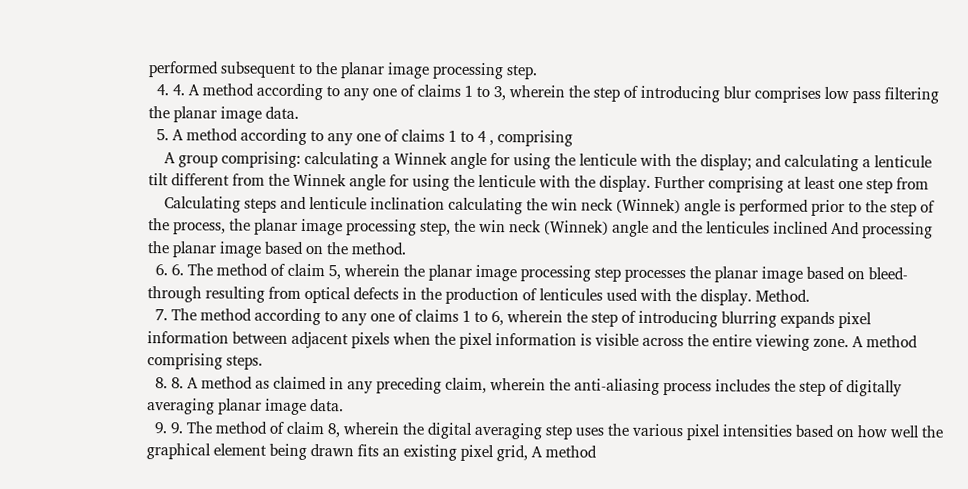performed subsequent to the planar image processing step.
  4. 4. A method according to any one of claims 1 to 3, wherein the step of introducing blur comprises low pass filtering the planar image data.
  5. A method according to any one of claims 1 to 4 , comprising
    A group comprising: calculating a Winnek angle for using the lenticule with the display; and calculating a lenticule tilt different from the Winnek angle for using the lenticule with the display. Further comprising at least one step from
    Calculating steps and lenticule inclination calculating the win neck (Winnek) angle is performed prior to the step of the process, the planar image processing step, the win neck (Winnek) angle and the lenticules inclined And processing the planar image based on the method.
  6. 6. The method of claim 5, wherein the planar image processing step processes the planar image based on bleed-through resulting from optical defects in the production of lenticules used with the display. Method.
  7. The method according to any one of claims 1 to 6, wherein the step of introducing blurring expands pixel information between adjacent pixels when the pixel information is visible across the entire viewing zone. A method comprising steps.
  8. 8. A method as claimed in any preceding claim, wherein the anti-aliasing process includes the step of digitally averaging planar image data.
  9. 9. The method of claim 8, wherein the digital averaging step uses the various pixel intensities based on how well the graphical element being drawn fits an existing pixel grid, A method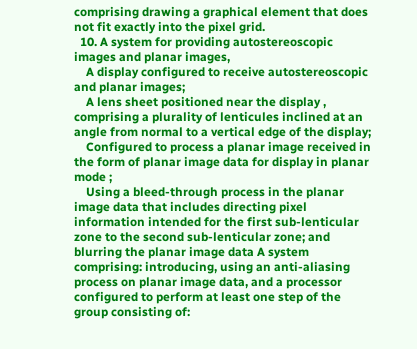comprising drawing a graphical element that does not fit exactly into the pixel grid.
  10. A system for providing autostereoscopic images and planar images,
    A display configured to receive autostereoscopic and planar images;
    A lens sheet positioned near the display , comprising a plurality of lenticules inclined at an angle from normal to a vertical edge of the display;
    Configured to process a planar image received in the form of planar image data for display in planar mode ;
    Using a bleed-through process in the planar image data that includes directing pixel information intended for the first sub-lenticular zone to the second sub-lenticular zone; and blurring the planar image data A system comprising: introducing, using an anti-aliasing process on planar image data, and a processor configured to perform at least one step of the group consisting of: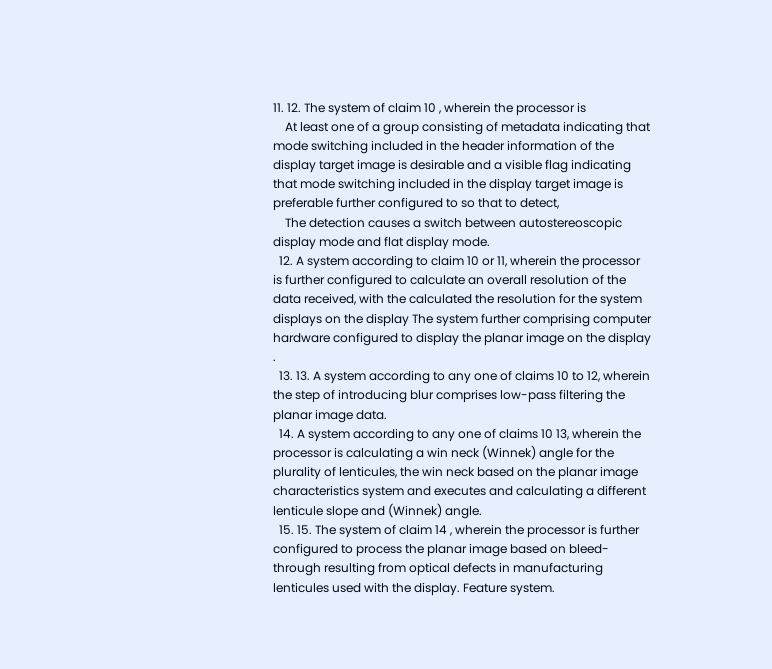11. 12. The system of claim 10 , wherein the processor is
    At least one of a group consisting of metadata indicating that mode switching included in the header information of the display target image is desirable and a visible flag indicating that mode switching included in the display target image is preferable further configured to so that to detect,
    The detection causes a switch between autostereoscopic display mode and flat display mode.
  12. A system according to claim 10 or 11, wherein the processor is further configured to calculate an overall resolution of the data received, with the calculated the resolution for the system displays on the display The system further comprising computer hardware configured to display the planar image on the display .
  13. 13. A system according to any one of claims 10 to 12, wherein the step of introducing blur comprises low-pass filtering the planar image data.
  14. A system according to any one of claims 10 13, wherein the processor is calculating a win neck (Winnek) angle for the plurality of lenticules, the win neck based on the planar image characteristics system and executes and calculating a different lenticule slope and (Winnek) angle.
  15. 15. The system of claim 14 , wherein the processor is further configured to process the planar image based on bleed-through resulting from optical defects in manufacturing lenticules used with the display. Feature system.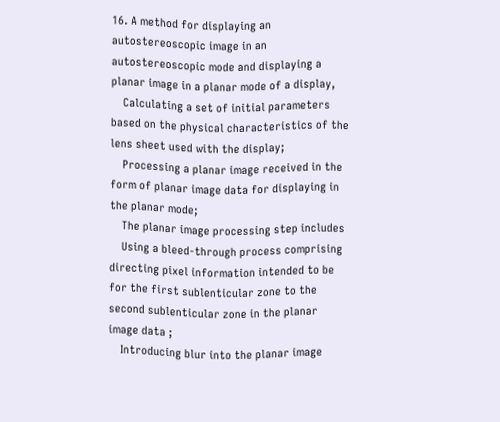16. A method for displaying an autostereoscopic image in an autostereoscopic mode and displaying a planar image in a planar mode of a display,
    Calculating a set of initial parameters based on the physical characteristics of the lens sheet used with the display;
    Processing a planar image received in the form of planar image data for displaying in the planar mode;
    The planar image processing step includes
    Using a bleed-through process comprising directing pixel information intended to be for the first sublenticular zone to the second sublenticular zone in the planar image data ;
    Introducing blur into the planar image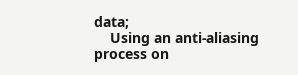data;
    Using an anti-aliasing process on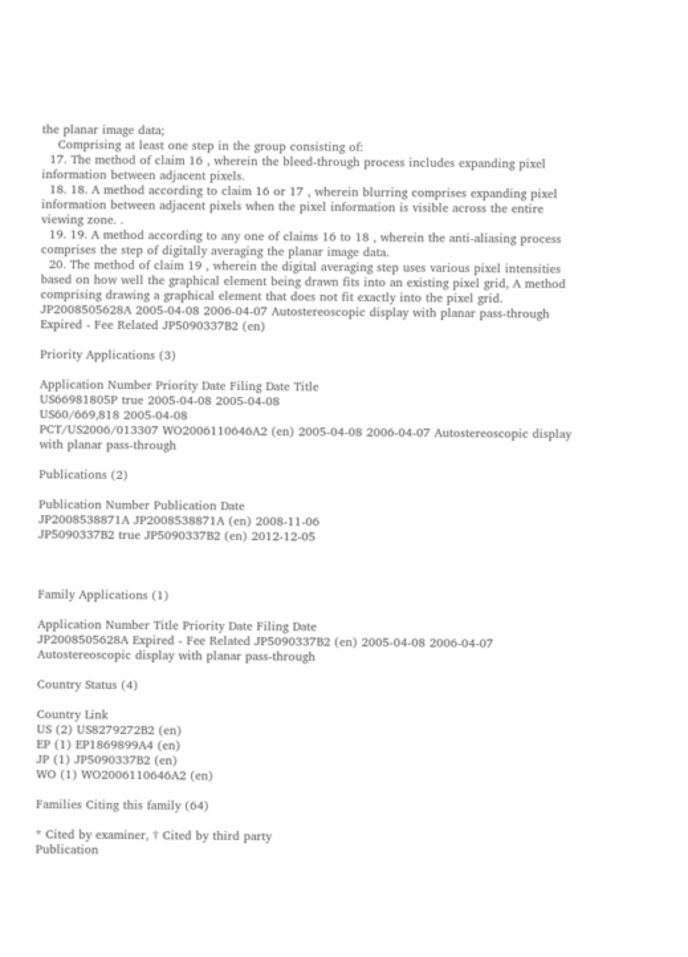the planar image data;
    Comprising at least one step in the group consisting of:
  17. The method of claim 16 , wherein the bleed-through process includes expanding pixel information between adjacent pixels.
  18. 18. A method according to claim 16 or 17 , wherein blurring comprises expanding pixel information between adjacent pixels when the pixel information is visible across the entire viewing zone. .
  19. 19. A method according to any one of claims 16 to 18 , wherein the anti-aliasing process comprises the step of digitally averaging the planar image data.
  20. The method of claim 19 , wherein the digital averaging step uses various pixel intensities based on how well the graphical element being drawn fits into an existing pixel grid, A method comprising drawing a graphical element that does not fit exactly into the pixel grid.
JP2008505628A 2005-04-08 2006-04-07 Autostereoscopic display with planar pass-through Expired - Fee Related JP5090337B2 (en)

Priority Applications (3)

Application Number Priority Date Filing Date Title
US66981805P true 2005-04-08 2005-04-08
US60/669,818 2005-04-08
PCT/US2006/013307 WO2006110646A2 (en) 2005-04-08 2006-04-07 Autostereoscopic display with planar pass-through

Publications (2)

Publication Number Publication Date
JP2008538871A JP2008538871A (en) 2008-11-06
JP5090337B2 true JP5090337B2 (en) 2012-12-05



Family Applications (1)

Application Number Title Priority Date Filing Date
JP2008505628A Expired - Fee Related JP5090337B2 (en) 2005-04-08 2006-04-07 Autostereoscopic display with planar pass-through

Country Status (4)

Country Link
US (2) US8279272B2 (en)
EP (1) EP1869899A4 (en)
JP (1) JP5090337B2 (en)
WO (1) WO2006110646A2 (en)

Families Citing this family (64)

* Cited by examiner, † Cited by third party
Publication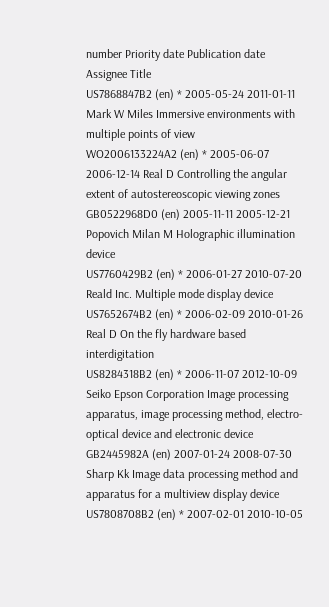number Priority date Publication date Assignee Title
US7868847B2 (en) * 2005-05-24 2011-01-11 Mark W Miles Immersive environments with multiple points of view
WO2006133224A2 (en) * 2005-06-07 2006-12-14 Real D Controlling the angular extent of autostereoscopic viewing zones
GB0522968D0 (en) 2005-11-11 2005-12-21 Popovich Milan M Holographic illumination device
US7760429B2 (en) * 2006-01-27 2010-07-20 Reald Inc. Multiple mode display device
US7652674B2 (en) * 2006-02-09 2010-01-26 Real D On the fly hardware based interdigitation
US8284318B2 (en) * 2006-11-07 2012-10-09 Seiko Epson Corporation Image processing apparatus, image processing method, electro-optical device and electronic device
GB2445982A (en) 2007-01-24 2008-07-30 Sharp Kk Image data processing method and apparatus for a multiview display device
US7808708B2 (en) * 2007-02-01 2010-10-05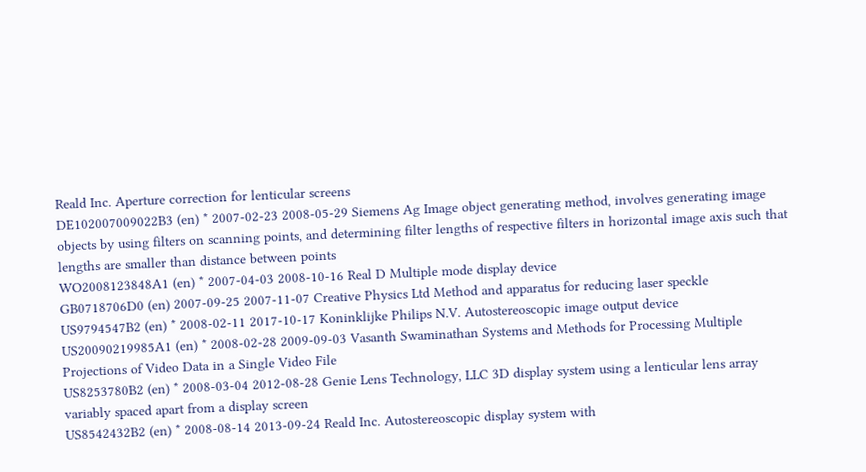Reald Inc. Aperture correction for lenticular screens
DE102007009022B3 (en) * 2007-02-23 2008-05-29 Siemens Ag Image object generating method, involves generating image objects by using filters on scanning points, and determining filter lengths of respective filters in horizontal image axis such that lengths are smaller than distance between points
WO2008123848A1 (en) * 2007-04-03 2008-10-16 Real D Multiple mode display device
GB0718706D0 (en) 2007-09-25 2007-11-07 Creative Physics Ltd Method and apparatus for reducing laser speckle
US9794547B2 (en) * 2008-02-11 2017-10-17 Koninklijke Philips N.V. Autostereoscopic image output device
US20090219985A1 (en) * 2008-02-28 2009-09-03 Vasanth Swaminathan Systems and Methods for Processing Multiple Projections of Video Data in a Single Video File
US8253780B2 (en) * 2008-03-04 2012-08-28 Genie Lens Technology, LLC 3D display system using a lenticular lens array variably spaced apart from a display screen
US8542432B2 (en) * 2008-08-14 2013-09-24 Reald Inc. Autostereoscopic display system with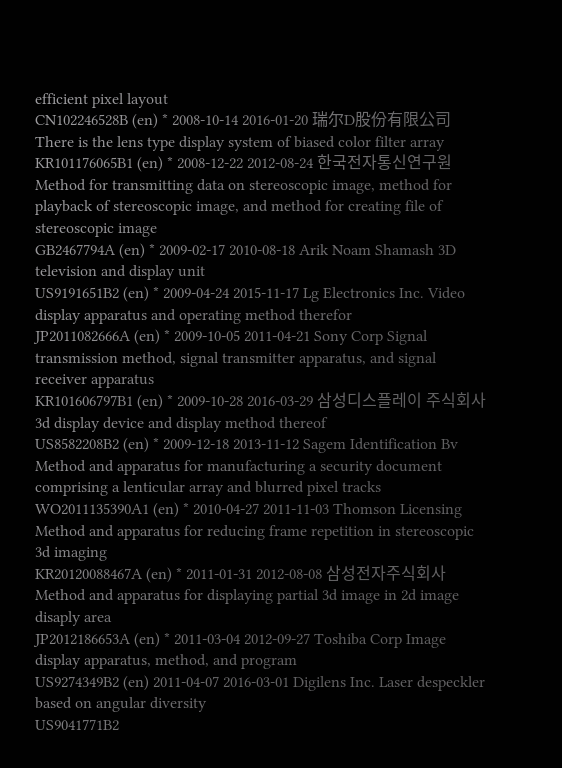efficient pixel layout
CN102246528B (en) * 2008-10-14 2016-01-20 瑞尔D股份有限公司 There is the lens type display system of biased color filter array
KR101176065B1 (en) * 2008-12-22 2012-08-24 한국전자통신연구원 Method for transmitting data on stereoscopic image, method for playback of stereoscopic image, and method for creating file of stereoscopic image
GB2467794A (en) * 2009-02-17 2010-08-18 Arik Noam Shamash 3D television and display unit
US9191651B2 (en) * 2009-04-24 2015-11-17 Lg Electronics Inc. Video display apparatus and operating method therefor
JP2011082666A (en) * 2009-10-05 2011-04-21 Sony Corp Signal transmission method, signal transmitter apparatus, and signal receiver apparatus
KR101606797B1 (en) * 2009-10-28 2016-03-29 삼성디스플레이 주식회사 3d display device and display method thereof
US8582208B2 (en) * 2009-12-18 2013-11-12 Sagem Identification Bv Method and apparatus for manufacturing a security document comprising a lenticular array and blurred pixel tracks
WO2011135390A1 (en) * 2010-04-27 2011-11-03 Thomson Licensing Method and apparatus for reducing frame repetition in stereoscopic 3d imaging
KR20120088467A (en) * 2011-01-31 2012-08-08 삼성전자주식회사 Method and apparatus for displaying partial 3d image in 2d image disaply area
JP2012186653A (en) * 2011-03-04 2012-09-27 Toshiba Corp Image display apparatus, method, and program
US9274349B2 (en) 2011-04-07 2016-03-01 Digilens Inc. Laser despeckler based on angular diversity
US9041771B2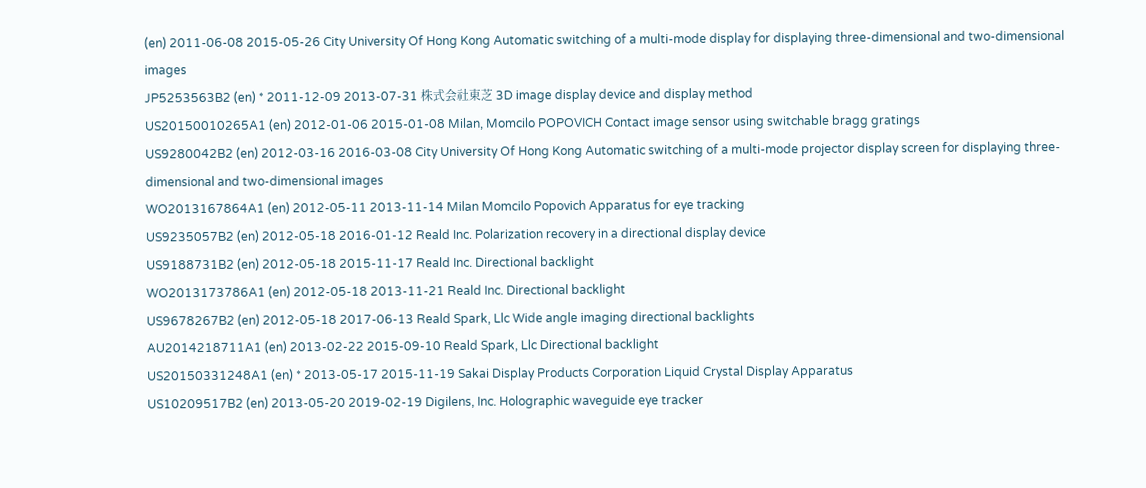(en) 2011-06-08 2015-05-26 City University Of Hong Kong Automatic switching of a multi-mode display for displaying three-dimensional and two-dimensional images
JP5253563B2 (en) * 2011-12-09 2013-07-31 株式会社東芝 3D image display device and display method
US20150010265A1 (en) 2012-01-06 2015-01-08 Milan, Momcilo POPOVICH Contact image sensor using switchable bragg gratings
US9280042B2 (en) 2012-03-16 2016-03-08 City University Of Hong Kong Automatic switching of a multi-mode projector display screen for displaying three-dimensional and two-dimensional images
WO2013167864A1 (en) 2012-05-11 2013-11-14 Milan Momcilo Popovich Apparatus for eye tracking
US9235057B2 (en) 2012-05-18 2016-01-12 Reald Inc. Polarization recovery in a directional display device
US9188731B2 (en) 2012-05-18 2015-11-17 Reald Inc. Directional backlight
WO2013173786A1 (en) 2012-05-18 2013-11-21 Reald Inc. Directional backlight
US9678267B2 (en) 2012-05-18 2017-06-13 Reald Spark, Llc Wide angle imaging directional backlights
AU2014218711A1 (en) 2013-02-22 2015-09-10 Reald Spark, Llc Directional backlight
US20150331248A1 (en) * 2013-05-17 2015-11-19 Sakai Display Products Corporation Liquid Crystal Display Apparatus
US10209517B2 (en) 2013-05-20 2019-02-19 Digilens, Inc. Holographic waveguide eye tracker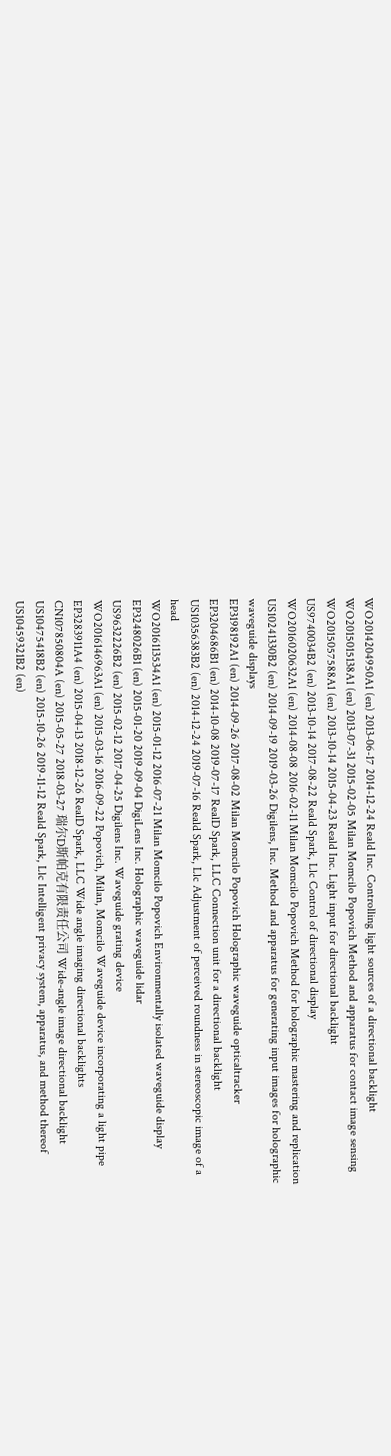WO2014204950A1 (en) 2013-06-17 2014-12-24 Reald Inc. Controlling light sources of a directional backlight
WO2015015138A1 (en) 2013-07-31 2015-02-05 Milan Momcilo Popovich Method and apparatus for contact image sensing
WO2015057588A1 (en) 2013-10-14 2015-04-23 Reald Inc. Light input for directional backlight
US9740034B2 (en) 2013-10-14 2017-08-22 Reald Spark, Llc Control of directional display
WO2016020632A1 (en) 2014-08-08 2016-02-11 Milan Momcilo Popovich Method for holographic mastering and replication
US10241330B2 (en) 2014-09-19 2019-03-26 Digilens, Inc. Method and apparatus for generating input images for holographic waveguide displays
EP3198192A1 (en) 2014-09-26 2017-08-02 Milan Momcilo Popovich Holographic waveguide opticaltracker
EP3204686B1 (en) 2014-10-08 2019-07-17 RealD Spark, LLC Connection unit for a directional backlight
US10356383B2 (en) 2014-12-24 2019-07-16 Reald Spark, Llc Adjustment of perceived roundness in stereoscopic image of a head
WO2016113534A1 (en) 2015-01-12 2016-07-21 Milan Momcilo Popovich Environmentally isolated waveguide display
EP3248026B1 (en) 2015-01-20 2019-09-04 DigiLens Inc. Holographic waveguide lidar
US9632226B2 (en) 2015-02-12 2017-04-25 Digilens Inc. Waveguide grating device
WO2016146963A1 (en) 2015-03-16 2016-09-22 Popovich, Milan, Momcilo Waveguide device incorporating a light pipe
EP3283911A4 (en) 2015-04-13 2018-12-26 RealD Spark, LLC Wide angle imaging directional backlights
CN107850804A (en) 2015-05-27 2018-03-27 瑞尔D斯帕克有限责任公司 Wide-angle image directional backlight
US10475418B2 (en) 2015-10-26 2019-11-12 Reald Spark, Llc Intelligent privacy system, apparatus, and method thereof
US10459321B2 (en)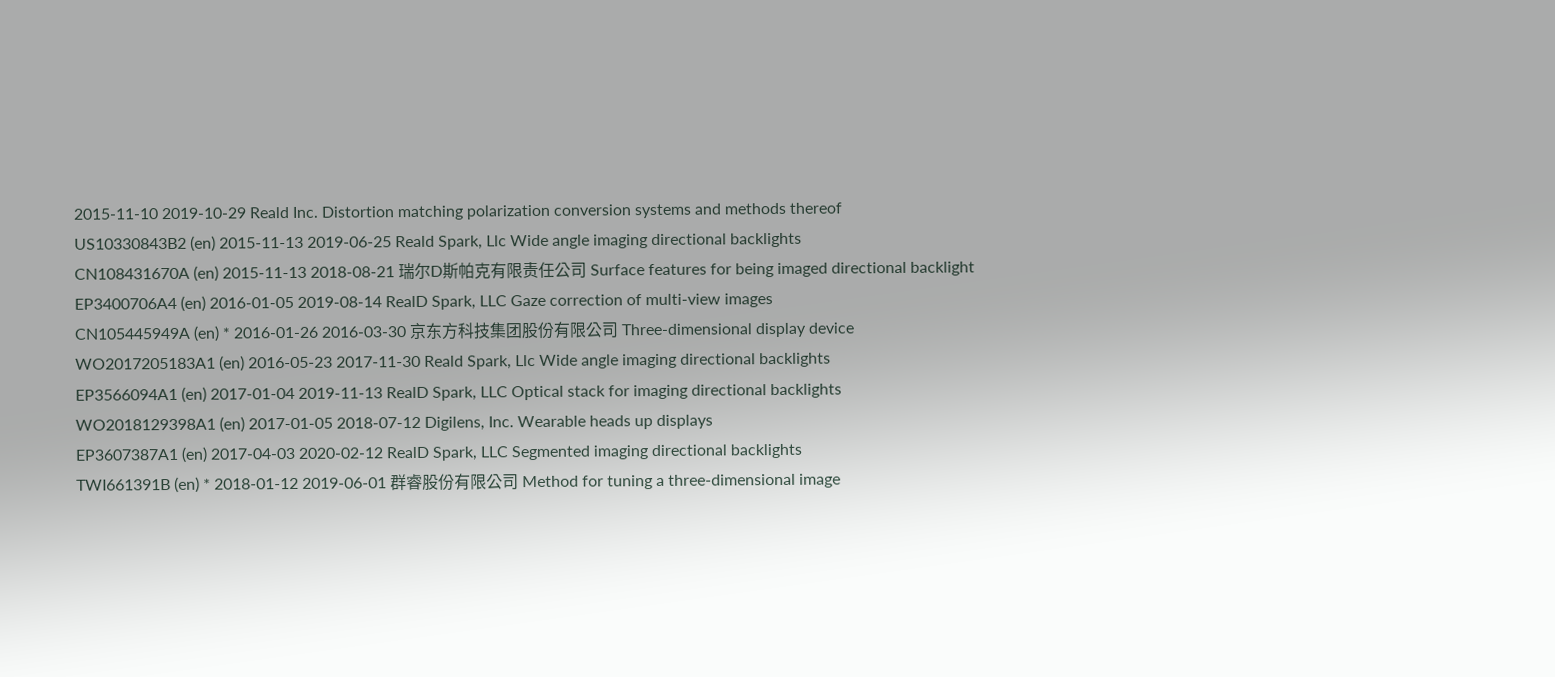2015-11-10 2019-10-29 Reald Inc. Distortion matching polarization conversion systems and methods thereof
US10330843B2 (en) 2015-11-13 2019-06-25 Reald Spark, Llc Wide angle imaging directional backlights
CN108431670A (en) 2015-11-13 2018-08-21 瑞尔D斯帕克有限责任公司 Surface features for being imaged directional backlight
EP3400706A4 (en) 2016-01-05 2019-08-14 RealD Spark, LLC Gaze correction of multi-view images
CN105445949A (en) * 2016-01-26 2016-03-30 京东方科技集团股份有限公司 Three-dimensional display device
WO2017205183A1 (en) 2016-05-23 2017-11-30 Reald Spark, Llc Wide angle imaging directional backlights
EP3566094A1 (en) 2017-01-04 2019-11-13 RealD Spark, LLC Optical stack for imaging directional backlights
WO2018129398A1 (en) 2017-01-05 2018-07-12 Digilens, Inc. Wearable heads up displays
EP3607387A1 (en) 2017-04-03 2020-02-12 RealD Spark, LLC Segmented imaging directional backlights
TWI661391B (en) * 2018-01-12 2019-06-01 群睿股份有限公司 Method for tuning a three-dimensional image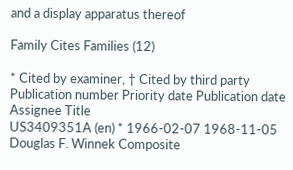and a display apparatus thereof

Family Cites Families (12)

* Cited by examiner, † Cited by third party
Publication number Priority date Publication date Assignee Title
US3409351A (en) * 1966-02-07 1968-11-05 Douglas F. Winnek Composite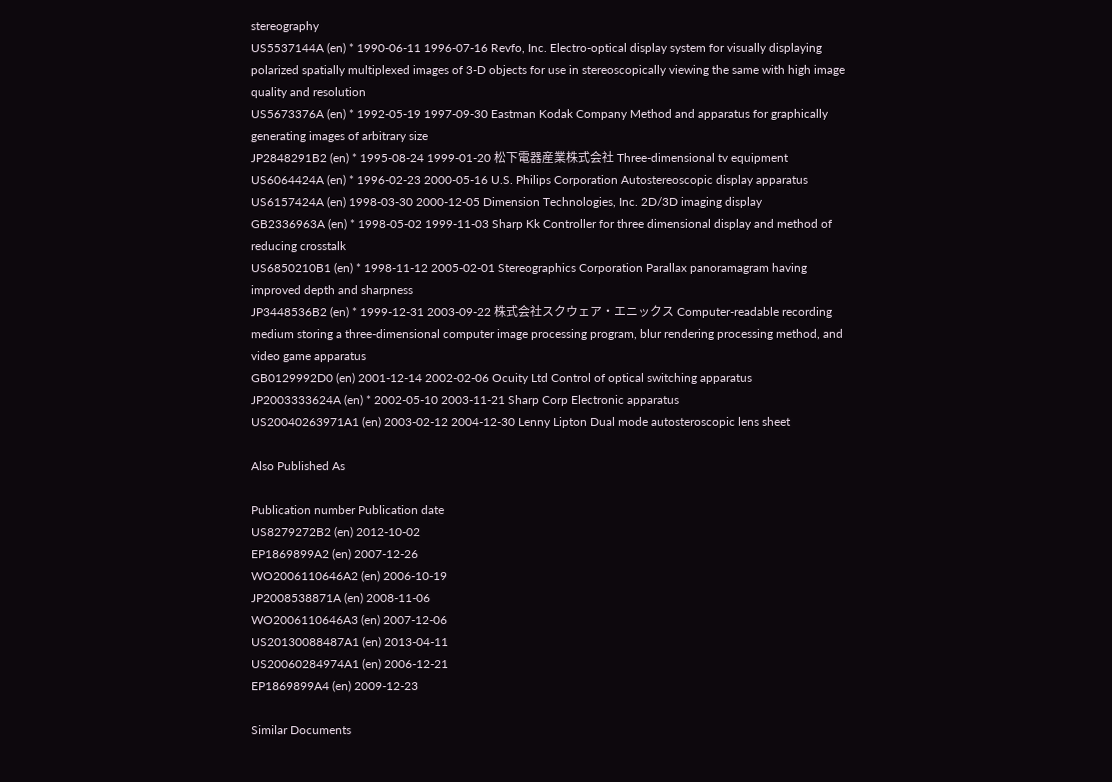stereography
US5537144A (en) * 1990-06-11 1996-07-16 Revfo, Inc. Electro-optical display system for visually displaying polarized spatially multiplexed images of 3-D objects for use in stereoscopically viewing the same with high image quality and resolution
US5673376A (en) * 1992-05-19 1997-09-30 Eastman Kodak Company Method and apparatus for graphically generating images of arbitrary size
JP2848291B2 (en) * 1995-08-24 1999-01-20 松下電器産業株式会社 Three-dimensional tv equipment
US6064424A (en) * 1996-02-23 2000-05-16 U.S. Philips Corporation Autostereoscopic display apparatus
US6157424A (en) 1998-03-30 2000-12-05 Dimension Technologies, Inc. 2D/3D imaging display
GB2336963A (en) * 1998-05-02 1999-11-03 Sharp Kk Controller for three dimensional display and method of reducing crosstalk
US6850210B1 (en) * 1998-11-12 2005-02-01 Stereographics Corporation Parallax panoramagram having improved depth and sharpness
JP3448536B2 (en) * 1999-12-31 2003-09-22 株式会社スクウェア・エニックス Computer-readable recording medium storing a three-dimensional computer image processing program, blur rendering processing method, and video game apparatus
GB0129992D0 (en) 2001-12-14 2002-02-06 Ocuity Ltd Control of optical switching apparatus
JP2003333624A (en) * 2002-05-10 2003-11-21 Sharp Corp Electronic apparatus
US20040263971A1 (en) 2003-02-12 2004-12-30 Lenny Lipton Dual mode autosteroscopic lens sheet

Also Published As

Publication number Publication date
US8279272B2 (en) 2012-10-02
EP1869899A2 (en) 2007-12-26
WO2006110646A2 (en) 2006-10-19
JP2008538871A (en) 2008-11-06
WO2006110646A3 (en) 2007-12-06
US20130088487A1 (en) 2013-04-11
US20060284974A1 (en) 2006-12-21
EP1869899A4 (en) 2009-12-23

Similar Documents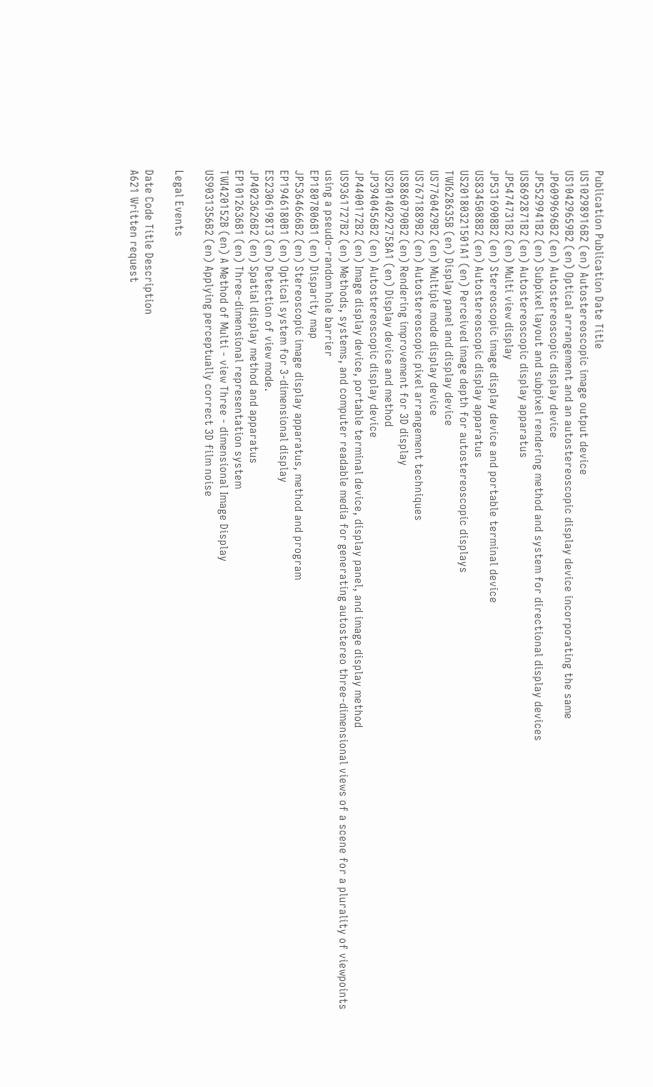Publication Publication Date Title
US10298916B2 (en) Autostereoscopic image output device
US10429659B2 (en) Optical arrangement and an autostereoscopic display device incorporating the same
JP6099696B2 (en) Autostereoscopic display device
JP5529941B2 (en) Subpixel layout and subpixel rendering method and system for directional display devices
US8692871B2 (en) Autostereoscopic display apparatus
JP5474731B2 (en) Multi view display
JP5316908B2 (en) Stereoscopic image display device and portable terminal device
US8345088B2 (en) Autostereoscopic display apparatus
US20180321501A1 (en) Perceived image depth for autostereoscopic displays
TWI628635B (en) Display panel and display device
US7760429B2 (en) Multiple mode display device
US7671889B2 (en) Autostereoscopic pixel arrangement techniques
US8860790B2 (en) Rendering improvement for 3D display
US20140292758A1 (en) Display device and method
JP3940456B2 (en) Autostereoscopic display device
JP4400172B2 (en) Image display device, portable terminal device, display panel, and image display method
US9361727B2 (en) Methods, systems, and computer readable media for generating autostereo three-dimensional views of a scene for a plurality of viewpoints using a pseudo-random hole barrier
EP1807806B1 (en) Disparity map
JP5364666B2 (en) Stereoscopic image display apparatus, method and program
EP1946180B1 (en) Optical system for 3-dimensional display
ES2306198T3 (en) Detection of view mode.
JP4023626B2 (en) Spatial display method and apparatus
EP1012636B1 (en) Three-dimensional representation system
TWI420152B (en) A Method of Multi - view Three - dimensional Image Display
US9031356B2 (en) Applying perceptually correct 3D film noise

Legal Events

Date Code Title Description
A621 Written request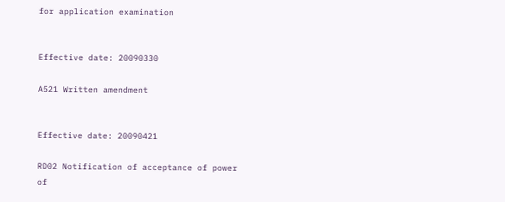for application examination


Effective date: 20090330

A521 Written amendment


Effective date: 20090421

RD02 Notification of acceptance of power of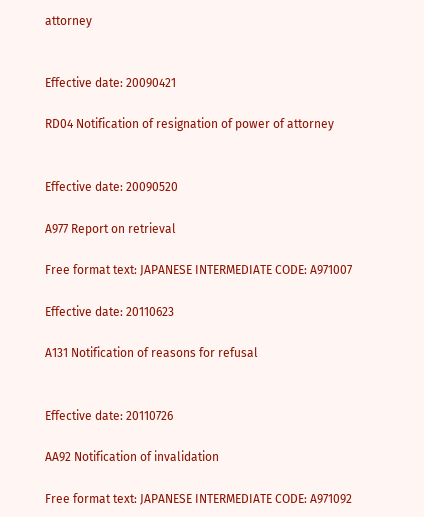attorney


Effective date: 20090421

RD04 Notification of resignation of power of attorney


Effective date: 20090520

A977 Report on retrieval

Free format text: JAPANESE INTERMEDIATE CODE: A971007

Effective date: 20110623

A131 Notification of reasons for refusal


Effective date: 20110726

AA92 Notification of invalidation

Free format text: JAPANESE INTERMEDIATE CODE: A971092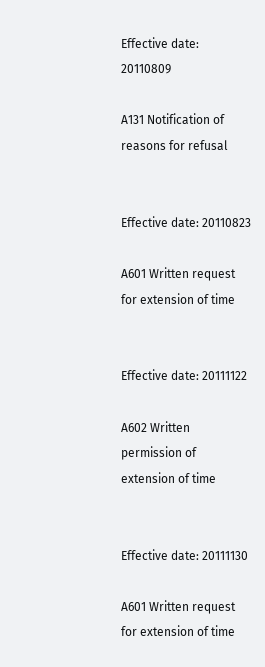Effective date: 20110809

A131 Notification of reasons for refusal


Effective date: 20110823

A601 Written request for extension of time


Effective date: 20111122

A602 Written permission of extension of time


Effective date: 20111130

A601 Written request for extension of time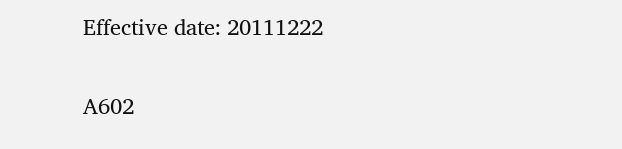Effective date: 20111222

A602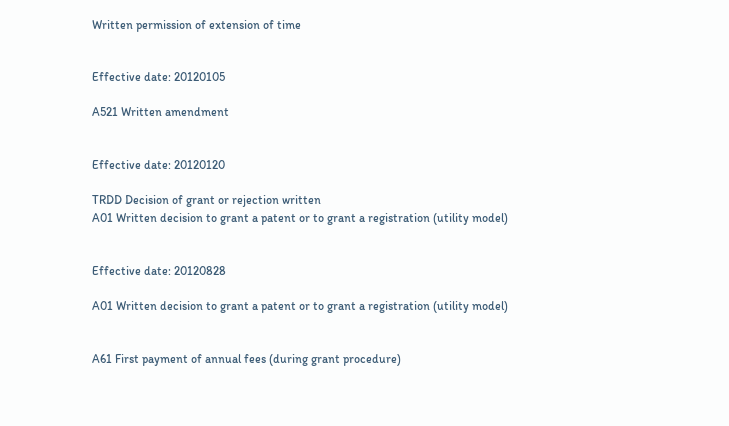Written permission of extension of time


Effective date: 20120105

A521 Written amendment


Effective date: 20120120

TRDD Decision of grant or rejection written
A01 Written decision to grant a patent or to grant a registration (utility model)


Effective date: 20120828

A01 Written decision to grant a patent or to grant a registration (utility model)


A61 First payment of annual fees (during grant procedure)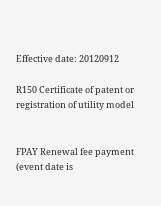Effective date: 20120912

R150 Certificate of patent or registration of utility model


FPAY Renewal fee payment (event date is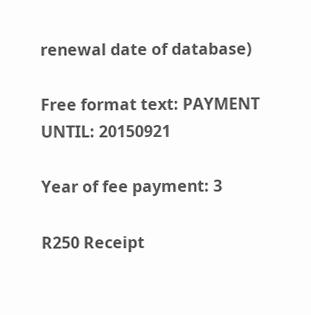renewal date of database)

Free format text: PAYMENT UNTIL: 20150921

Year of fee payment: 3

R250 Receipt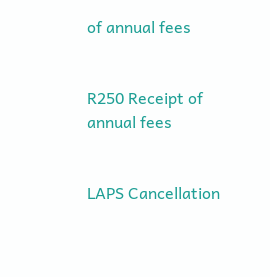of annual fees


R250 Receipt of annual fees


LAPS Cancellation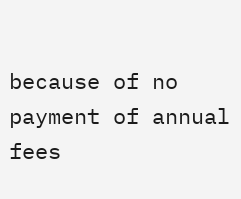because of no payment of annual fees